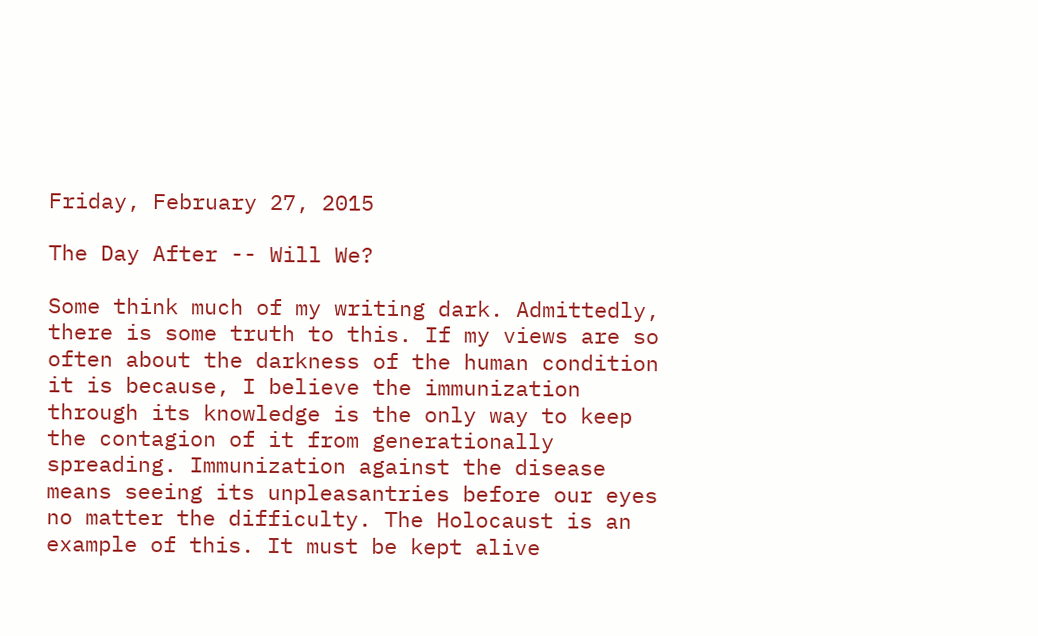Friday, February 27, 2015

The Day After -- Will We?

Some think much of my writing dark. Admittedly, there is some truth to this. If my views are so often about the darkness of the human condition it is because, I believe the immunization through its knowledge is the only way to keep the contagion of it from generationally spreading. Immunization against the disease means seeing its unpleasantries before our eyes no matter the difficulty. The Holocaust is an example of this. It must be kept alive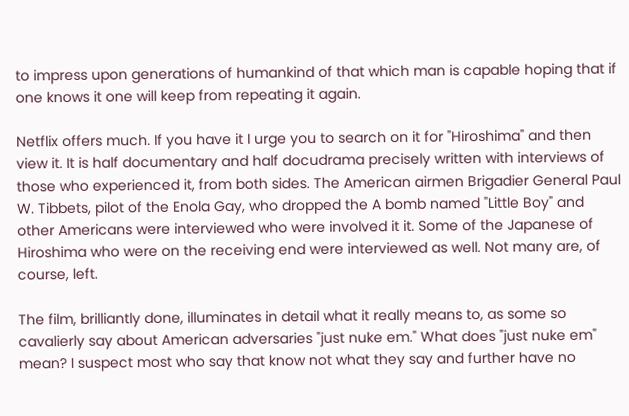to impress upon generations of humankind of that which man is capable hoping that if one knows it one will keep from repeating it again.

Netflix offers much. If you have it I urge you to search on it for "Hiroshima" and then view it. It is half documentary and half docudrama precisely written with interviews of those who experienced it, from both sides. The American airmen Brigadier General Paul W. Tibbets, pilot of the Enola Gay, who dropped the A bomb named "Little Boy" and other Americans were interviewed who were involved it it. Some of the Japanese of Hiroshima who were on the receiving end were interviewed as well. Not many are, of course, left.

The film, brilliantly done, illuminates in detail what it really means to, as some so cavalierly say about American adversaries "just nuke em." What does "just nuke em" mean? I suspect most who say that know not what they say and further have no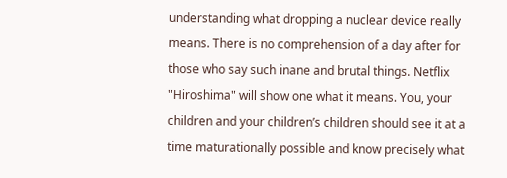understanding what dropping a nuclear device really means. There is no comprehension of a day after for those who say such inane and brutal things. Netflix "Hiroshima" will show one what it means. You, your children and your children’s children should see it at a time maturationally possible and know precisely what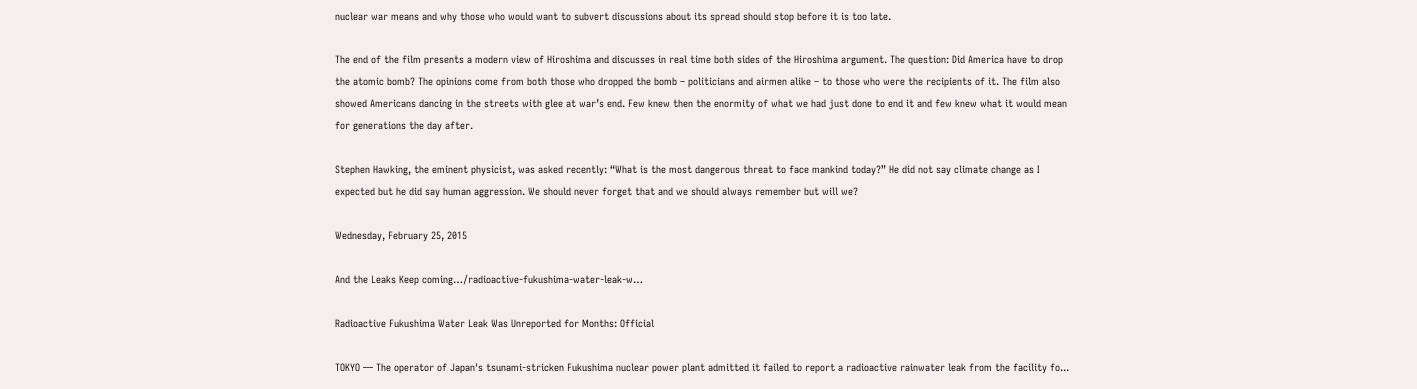nuclear war means and why those who would want to subvert discussions about its spread should stop before it is too late.

The end of the film presents a modern view of Hiroshima and discusses in real time both sides of the Hiroshima argument. The question: Did America have to drop the atomic bomb? The opinions come from both those who dropped the bomb – politicians and airmen alike – to those who were the recipients of it. The film also showed Americans dancing in the streets with glee at war’s end. Few knew then the enormity of what we had just done to end it and few knew what it would mean for generations the day after.

Stephen Hawking, the eminent physicist, was asked recently: “What is the most dangerous threat to face mankind today?” He did not say climate change as I expected but he did say human aggression. We should never forget that and we should always remember but will we?

Wednesday, February 25, 2015

And the Leaks Keep coming…/radioactive-fukushima-water-leak-w…

Radioactive Fukushima Water Leak Was Unreported for Months: Official

TOKYO — The operator of Japan's tsunami-stricken Fukushima nuclear power plant admitted it failed to report a radioactive rainwater leak from the facility fo...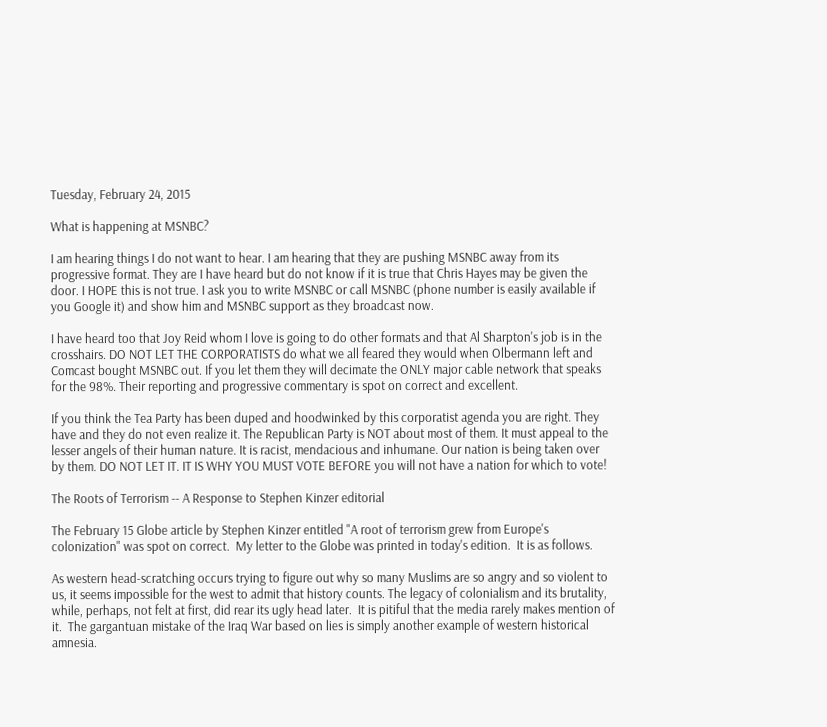Tuesday, February 24, 2015

What is happening at MSNBC?

I am hearing things I do not want to hear. I am hearing that they are pushing MSNBC away from its progressive format. They are I have heard but do not know if it is true that Chris Hayes may be given the door. I HOPE this is not true. I ask you to write MSNBC or call MSNBC (phone number is easily available if you Google it) and show him and MSNBC support as they broadcast now.

I have heard too that Joy Reid whom I love is going to do other formats and that Al Sharpton's job is in the crosshairs. DO NOT LET THE CORPORATISTS do what we all feared they would when Olbermann left and Comcast bought MSNBC out. If you let them they will decimate the ONLY major cable network that speaks for the 98%. Their reporting and progressive commentary is spot on correct and excellent.

If you think the Tea Party has been duped and hoodwinked by this corporatist agenda you are right. They have and they do not even realize it. The Republican Party is NOT about most of them. It must appeal to the lesser angels of their human nature. It is racist, mendacious and inhumane. Our nation is being taken over by them. DO NOT LET IT. IT IS WHY YOU MUST VOTE BEFORE you will not have a nation for which to vote!

The Roots of Terrorism -- A Response to Stephen Kinzer editorial

The February 15 Globe article by Stephen Kinzer entitled "A root of terrorism grew from Europe's colonization" was spot on correct.  My letter to the Globe was printed in today's edition.  It is as follows.

As western head-scratching occurs trying to figure out why so many Muslims are so angry and so violent to us, it seems impossible for the west to admit that history counts. The legacy of colonialism and its brutality, while, perhaps, not felt at first, did rear its ugly head later.  It is pitiful that the media rarely makes mention of it.  The gargantuan mistake of the Iraq War based on lies is simply another example of western historical amnesia.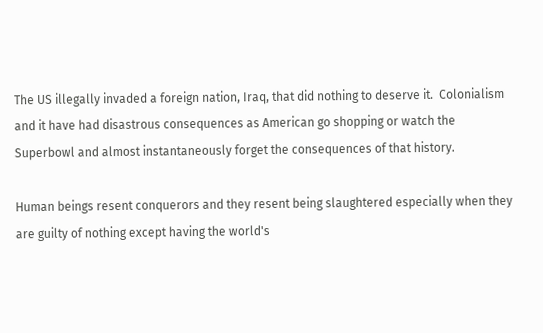The US illegally invaded a foreign nation, Iraq, that did nothing to deserve it.  Colonialism and it have had disastrous consequences as American go shopping or watch the Superbowl and almost instantaneously forget the consequences of that history.

Human beings resent conquerors and they resent being slaughtered especially when they are guilty of nothing except having the world's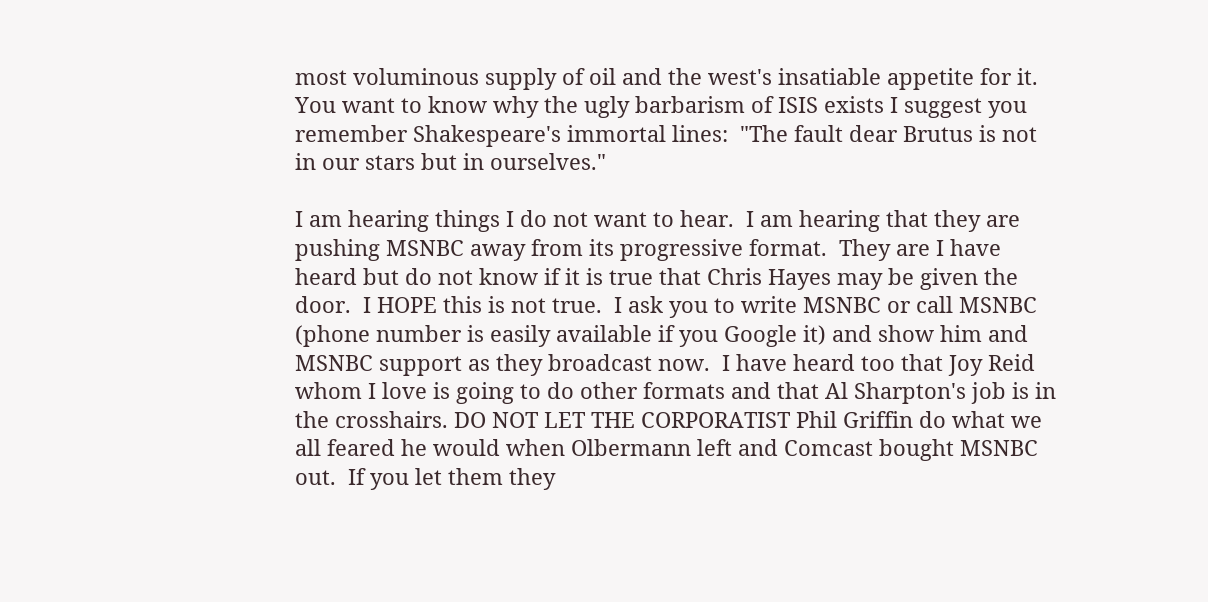most voluminous supply of oil and the west's insatiable appetite for it.  You want to know why the ugly barbarism of ISIS exists I suggest you remember Shakespeare's immortal lines:  "The fault dear Brutus is not in our stars but in ourselves."

I am hearing things I do not want to hear.  I am hearing that they are pushing MSNBC away from its progressive format.  They are I have heard but do not know if it is true that Chris Hayes may be given the door.  I HOPE this is not true.  I ask you to write MSNBC or call MSNBC (phone number is easily available if you Google it) and show him and MSNBC support as they broadcast now.  I have heard too that Joy Reid whom I love is going to do other formats and that Al Sharpton's job is in the crosshairs. DO NOT LET THE CORPORATIST Phil Griffin do what we all feared he would when Olbermann left and Comcast bought MSNBC out.  If you let them they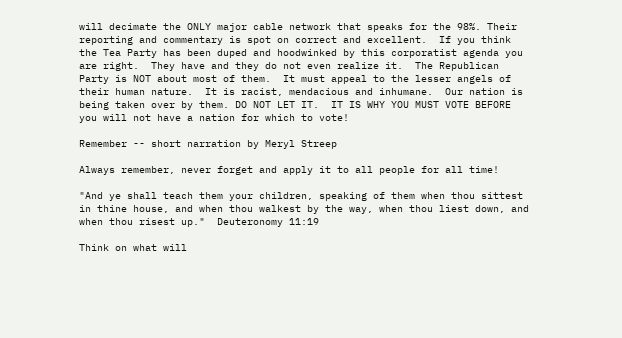will decimate the ONLY major cable network that speaks for the 98%. Their reporting and commentary is spot on correct and excellent.  If you think the Tea Party has been duped and hoodwinked by this corporatist agenda you are right.  They have and they do not even realize it.  The Republican Party is NOT about most of them.  It must appeal to the lesser angels of their human nature.  It is racist, mendacious and inhumane.  Our nation is being taken over by them. DO NOT LET IT.  IT IS WHY YOU MUST VOTE BEFORE you will not have a nation for which to vote!

Remember -- short narration by Meryl Streep

Always remember, never forget and apply it to all people for all time!

"And ye shall teach them your children, speaking of them when thou sittest in thine house, and when thou walkest by the way, when thou liest down, and when thou risest up."  Deuteronomy 11:19

Think on what will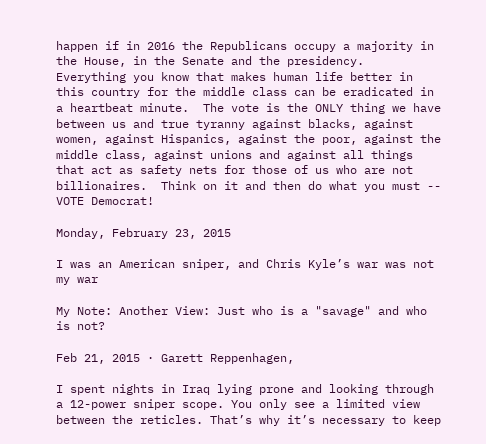happen if in 2016 the Republicans occupy a majority in the House, in the Senate and the presidency.  Everything you know that makes human life better in this country for the middle class can be eradicated in a heartbeat minute.  The vote is the ONLY thing we have between us and true tyranny against blacks, against women, against Hispanics, against the poor, against the middle class, against unions and against all things that act as safety nets for those of us who are not billionaires.  Think on it and then do what you must -- VOTE Democrat!

Monday, February 23, 2015

I was an American sniper, and Chris Kyle’s war was not my war

My Note: Another View: Just who is a "savage" and who is not?

Feb 21, 2015 · Garett Reppenhagen,

I spent nights in Iraq lying prone and looking through a 12-power sniper scope. You only see a limited view between the reticles. That’s why it’s necessary to keep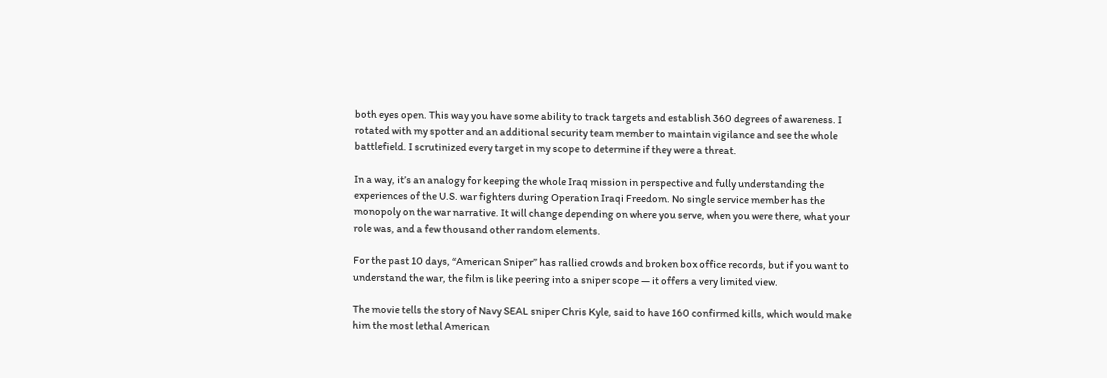both eyes open. This way you have some ability to track targets and establish 360 degrees of awareness. I rotated with my spotter and an additional security team member to maintain vigilance and see the whole battlefield. I scrutinized every target in my scope to determine if they were a threat.

In a way, it’s an analogy for keeping the whole Iraq mission in perspective and fully understanding the experiences of the U.S. war fighters during Operation Iraqi Freedom. No single service member has the monopoly on the war narrative. It will change depending on where you serve, when you were there, what your role was, and a few thousand other random elements.

For the past 10 days, “American Sniper” has rallied crowds and broken box office records, but if you want to understand the war, the film is like peering into a sniper scope — it offers a very limited view.

The movie tells the story of Navy SEAL sniper Chris Kyle, said to have 160 confirmed kills, which would make him the most lethal American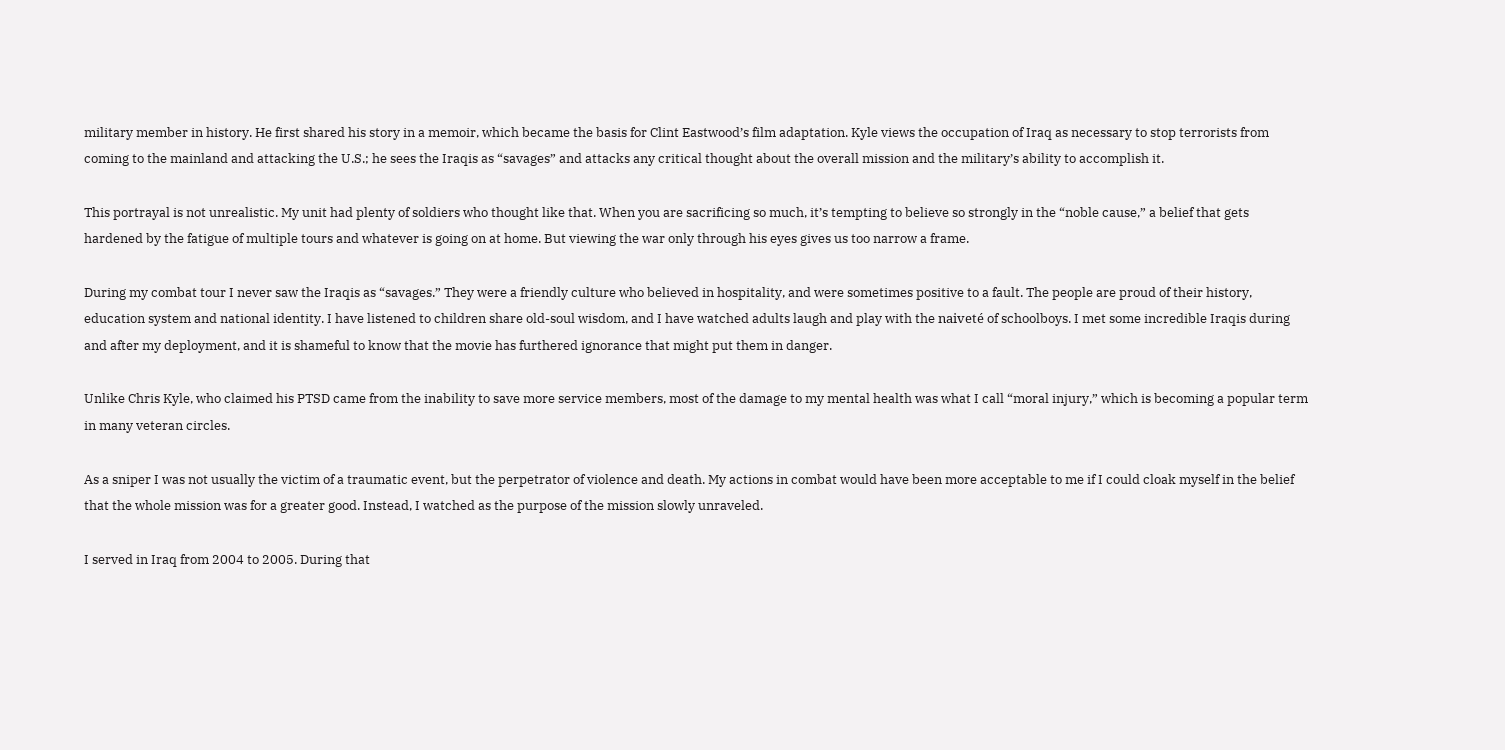military member in history. He first shared his story in a memoir, which became the basis for Clint Eastwood’s film adaptation. Kyle views the occupation of Iraq as necessary to stop terrorists from coming to the mainland and attacking the U.S.; he sees the Iraqis as “savages” and attacks any critical thought about the overall mission and the military’s ability to accomplish it.

This portrayal is not unrealistic. My unit had plenty of soldiers who thought like that. When you are sacrificing so much, it’s tempting to believe so strongly in the “noble cause,” a belief that gets hardened by the fatigue of multiple tours and whatever is going on at home. But viewing the war only through his eyes gives us too narrow a frame.

During my combat tour I never saw the Iraqis as “savages.” They were a friendly culture who believed in hospitality, and were sometimes positive to a fault. The people are proud of their history, education system and national identity. I have listened to children share old-soul wisdom, and I have watched adults laugh and play with the naiveté of schoolboys. I met some incredible Iraqis during and after my deployment, and it is shameful to know that the movie has furthered ignorance that might put them in danger.

Unlike Chris Kyle, who claimed his PTSD came from the inability to save more service members, most of the damage to my mental health was what I call “moral injury,” which is becoming a popular term in many veteran circles.

As a sniper I was not usually the victim of a traumatic event, but the perpetrator of violence and death. My actions in combat would have been more acceptable to me if I could cloak myself in the belief that the whole mission was for a greater good. Instead, I watched as the purpose of the mission slowly unraveled.

I served in Iraq from 2004 to 2005. During that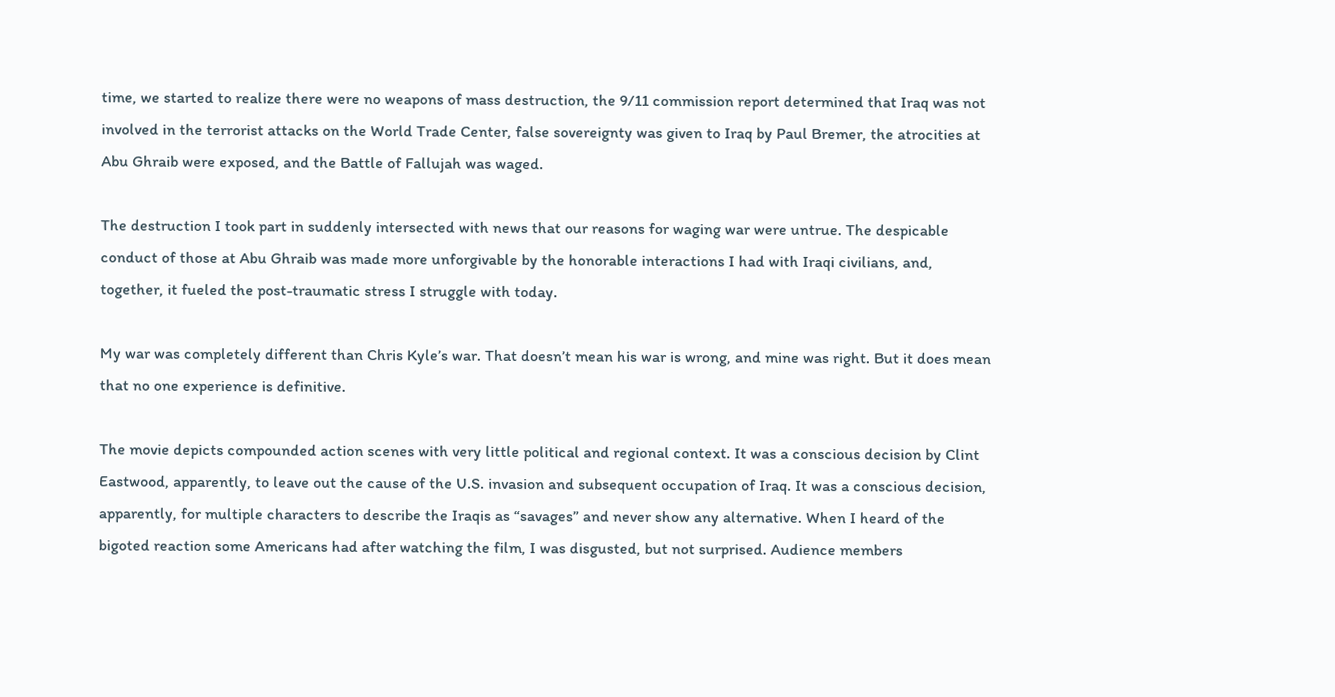time, we started to realize there were no weapons of mass destruction, the 9/11 commission report determined that Iraq was not involved in the terrorist attacks on the World Trade Center, false sovereignty was given to Iraq by Paul Bremer, the atrocities at Abu Ghraib were exposed, and the Battle of Fallujah was waged.

The destruction I took part in suddenly intersected with news that our reasons for waging war were untrue. The despicable conduct of those at Abu Ghraib was made more unforgivable by the honorable interactions I had with Iraqi civilians, and, together, it fueled the post-traumatic stress I struggle with today.

My war was completely different than Chris Kyle’s war. That doesn’t mean his war is wrong, and mine was right. But it does mean that no one experience is definitive.

The movie depicts compounded action scenes with very little political and regional context. It was a conscious decision by Clint Eastwood, apparently, to leave out the cause of the U.S. invasion and subsequent occupation of Iraq. It was a conscious decision, apparently, for multiple characters to describe the Iraqis as “savages” and never show any alternative. When I heard of the bigoted reaction some Americans had after watching the film, I was disgusted, but not surprised. Audience members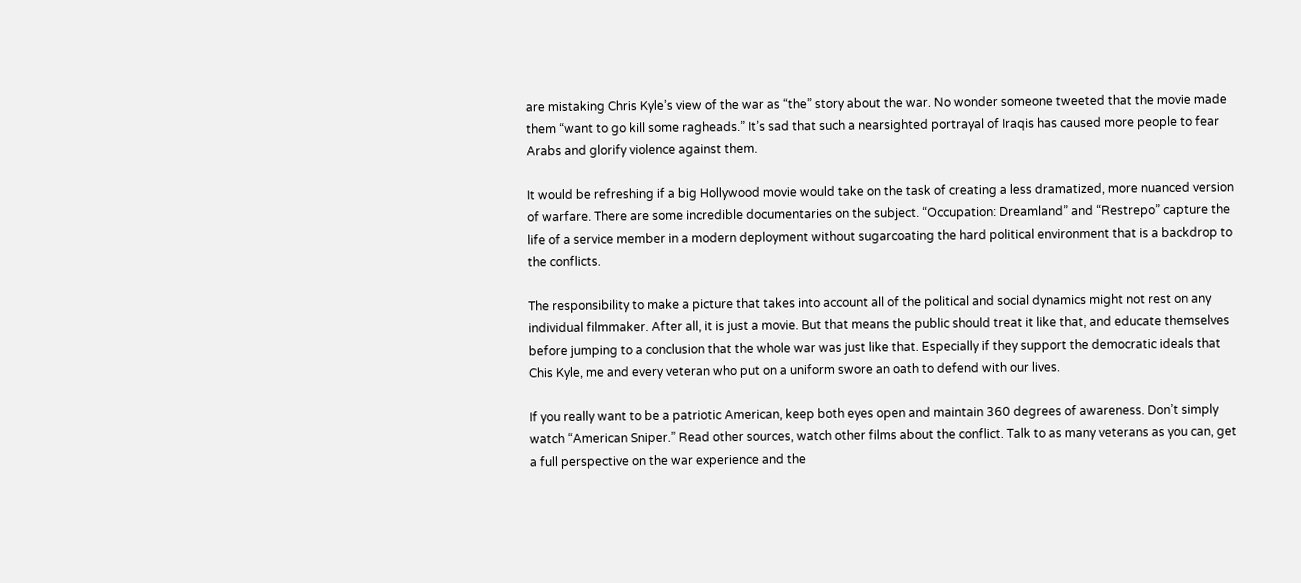are mistaking Chris Kyle’s view of the war as “the” story about the war. No wonder someone tweeted that the movie made them “want to go kill some ragheads.” It’s sad that such a nearsighted portrayal of Iraqis has caused more people to fear Arabs and glorify violence against them.

It would be refreshing if a big Hollywood movie would take on the task of creating a less dramatized, more nuanced version of warfare. There are some incredible documentaries on the subject. “Occupation: Dreamland” and “Restrepo” capture the life of a service member in a modern deployment without sugarcoating the hard political environment that is a backdrop to the conflicts.

The responsibility to make a picture that takes into account all of the political and social dynamics might not rest on any individual filmmaker. After all, it is just a movie. But that means the public should treat it like that, and educate themselves before jumping to a conclusion that the whole war was just like that. Especially if they support the democratic ideals that Chis Kyle, me and every veteran who put on a uniform swore an oath to defend with our lives.

If you really want to be a patriotic American, keep both eyes open and maintain 360 degrees of awareness. Don’t simply watch “American Sniper.” Read other sources, watch other films about the conflict. Talk to as many veterans as you can, get a full perspective on the war experience and the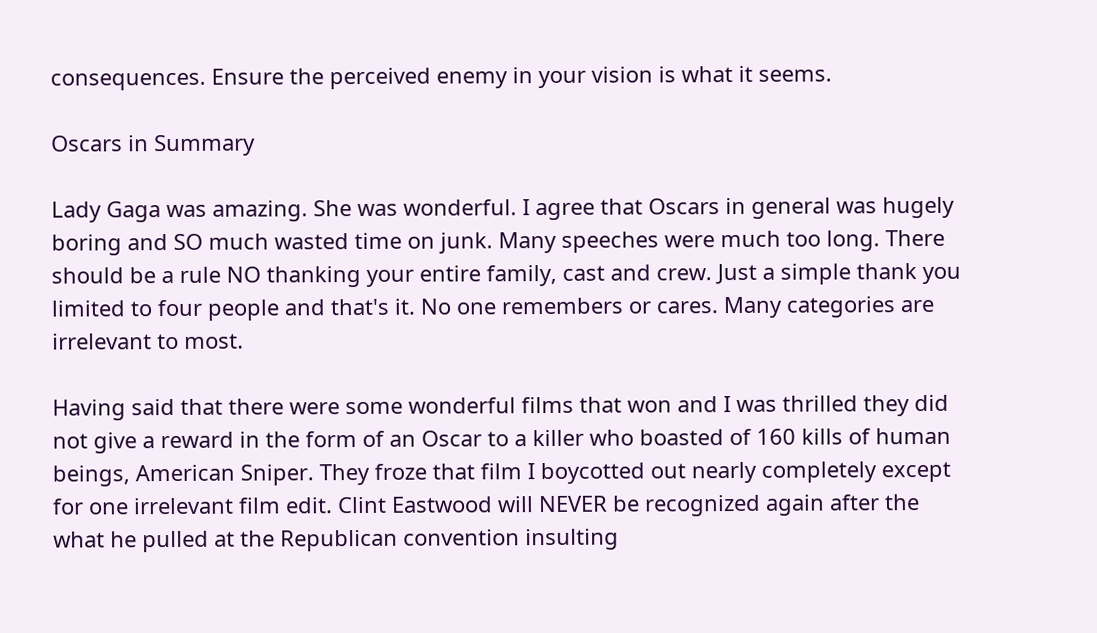consequences. Ensure the perceived enemy in your vision is what it seems.

Oscars in Summary

Lady Gaga was amazing. She was wonderful. I agree that Oscars in general was hugely boring and SO much wasted time on junk. Many speeches were much too long. There should be a rule NO thanking your entire family, cast and crew. Just a simple thank you limited to four people and that's it. No one remembers or cares. Many categories are irrelevant to most.

Having said that there were some wonderful films that won and I was thrilled they did not give a reward in the form of an Oscar to a killer who boasted of 160 kills of human beings, American Sniper. They froze that film I boycotted out nearly completely except for one irrelevant film edit. Clint Eastwood will NEVER be recognized again after the what he pulled at the Republican convention insulting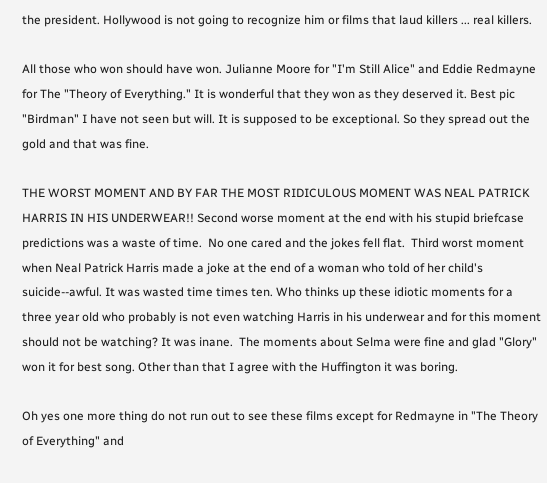the president. Hollywood is not going to recognize him or films that laud killers ... real killers.

All those who won should have won. Julianne Moore for "I'm Still Alice" and Eddie Redmayne for The "Theory of Everything." It is wonderful that they won as they deserved it. Best pic "Birdman" I have not seen but will. It is supposed to be exceptional. So they spread out the gold and that was fine.

THE WORST MOMENT AND BY FAR THE MOST RIDICULOUS MOMENT WAS NEAL PATRICK HARRIS IN HIS UNDERWEAR!! Second worse moment at the end with his stupid briefcase predictions was a waste of time.  No one cared and the jokes fell flat.  Third worst moment when Neal Patrick Harris made a joke at the end of a woman who told of her child's suicide--awful. It was wasted time times ten. Who thinks up these idiotic moments for a three year old who probably is not even watching Harris in his underwear and for this moment should not be watching? It was inane.  The moments about Selma were fine and glad "Glory" won it for best song. Other than that I agree with the Huffington it was boring.

Oh yes one more thing do not run out to see these films except for Redmayne in "The Theory of Everything" and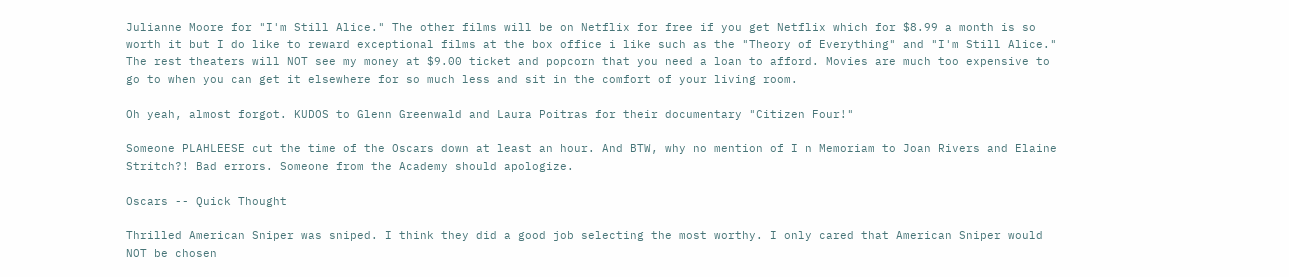Julianne Moore for "I'm Still Alice." The other films will be on Netflix for free if you get Netflix which for $8.99 a month is so worth it but I do like to reward exceptional films at the box office i like such as the "Theory of Everything" and "I'm Still Alice."  The rest theaters will NOT see my money at $9.00 ticket and popcorn that you need a loan to afford. Movies are much too expensive to go to when you can get it elsewhere for so much less and sit in the comfort of your living room.

Oh yeah, almost forgot. KUDOS to Glenn Greenwald and Laura Poitras for their documentary "Citizen Four!"

Someone PLAHLEESE cut the time of the Oscars down at least an hour. And BTW, why no mention of I n Memoriam to Joan Rivers and Elaine Stritch?! Bad errors. Someone from the Academy should apologize.

Oscars -- Quick Thought

Thrilled American Sniper was sniped. I think they did a good job selecting the most worthy. I only cared that American Sniper would NOT be chosen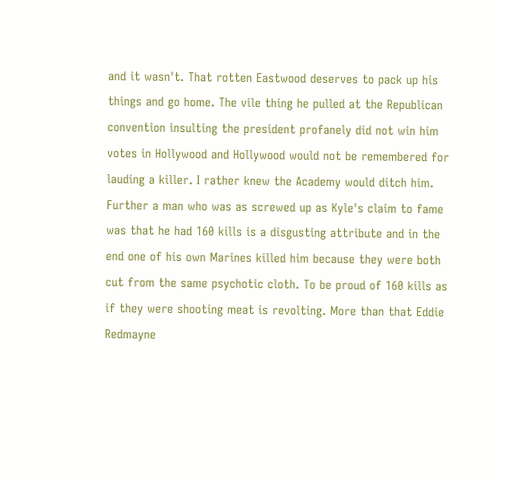and it wasn't. That rotten Eastwood deserves to pack up his things and go home. The vile thing he pulled at the Republican convention insulting the president profanely did not win him votes in Hollywood and Hollywood would not be remembered for lauding a killer. I rather knew the Academy would ditch him. Further a man who was as screwed up as Kyle's claim to fame was that he had 160 kills is a disgusting attribute and in the end one of his own Marines killed him because they were both cut from the same psychotic cloth. To be proud of 160 kills as if they were shooting meat is revolting. More than that Eddie Redmayne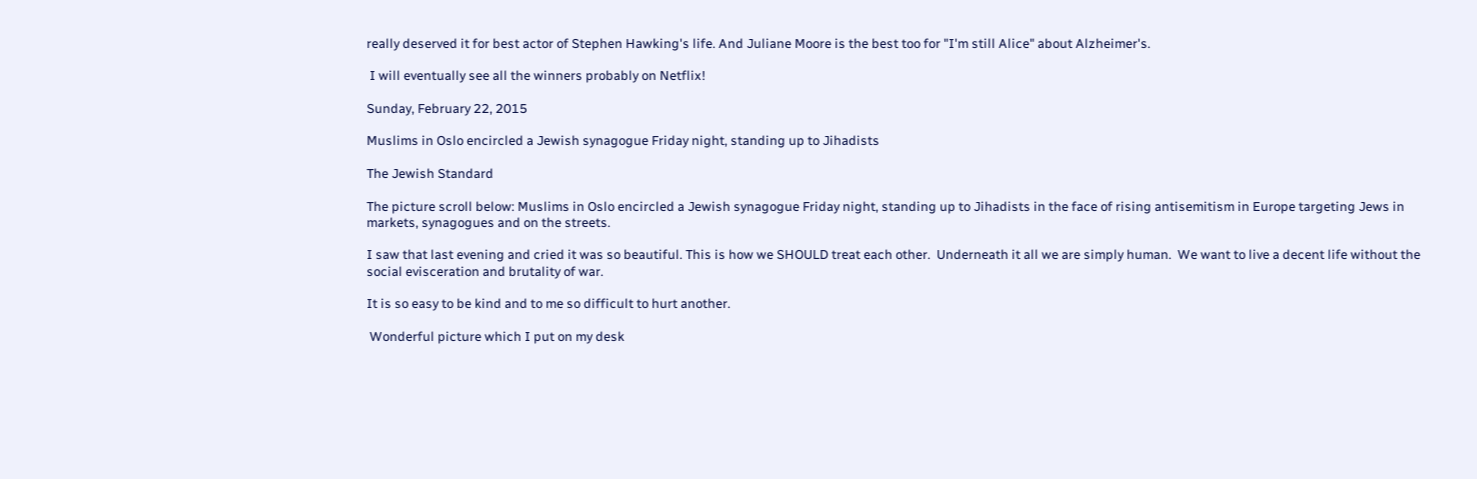really deserved it for best actor of Stephen Hawking's life. And Juliane Moore is the best too for "I'm still Alice" about Alzheimer's.

 I will eventually see all the winners probably on Netflix!

Sunday, February 22, 2015

Muslims in Oslo encircled a Jewish synagogue Friday night, standing up to Jihadists

The Jewish Standard

The picture scroll below: Muslims in Oslo encircled a Jewish synagogue Friday night, standing up to Jihadists in the face of rising antisemitism in Europe targeting Jews in markets, synagogues and on the streets.

I saw that last evening and cried it was so beautiful. This is how we SHOULD treat each other.  Underneath it all we are simply human.  We want to live a decent life without the social evisceration and brutality of war.

It is so easy to be kind and to me so difficult to hurt another.

 Wonderful picture which I put on my desk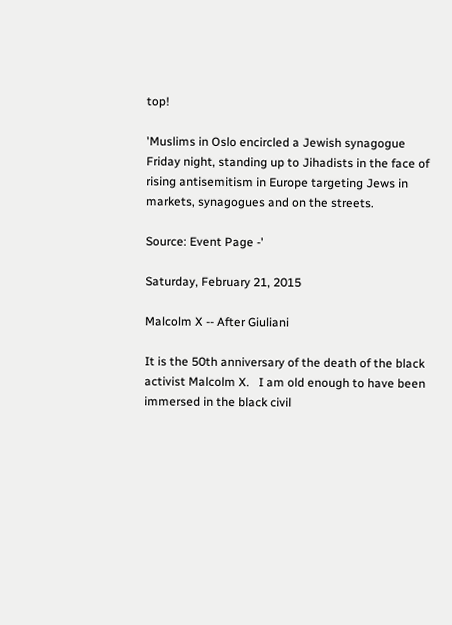top!

'Muslims in Oslo encircled a Jewish synagogue Friday night, standing up to Jihadists in the face of rising antisemitism in Europe targeting Jews in markets, synagogues and on the streets.

Source: Event Page -'

Saturday, February 21, 2015

Malcolm X -- After Giuliani

It is the 50th anniversary of the death of the black activist Malcolm X.   I am old enough to have been immersed in the black civil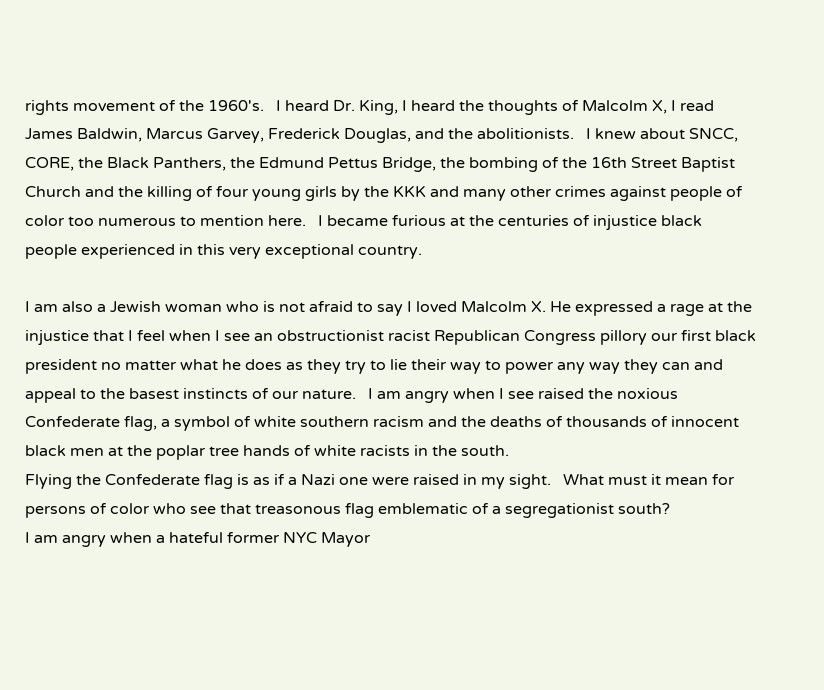rights movement of the 1960's.   I heard Dr. King, I heard the thoughts of Malcolm X, I read James Baldwin, Marcus Garvey, Frederick Douglas, and the abolitionists.   I knew about SNCC, CORE, the Black Panthers, the Edmund Pettus Bridge, the bombing of the 16th Street Baptist Church and the killing of four young girls by the KKK and many other crimes against people of color too numerous to mention here.   I became furious at the centuries of injustice black people experienced in this very exceptional country.

I am also a Jewish woman who is not afraid to say I loved Malcolm X. He expressed a rage at the injustice that I feel when I see an obstructionist racist Republican Congress pillory our first black president no matter what he does as they try to lie their way to power any way they can and appeal to the basest instincts of our nature.   I am angry when I see raised the noxious Confederate flag, a symbol of white southern racism and the deaths of thousands of innocent black men at the poplar tree hands of white racists in the south.
Flying the Confederate flag is as if a Nazi one were raised in my sight.   What must it mean for persons of color who see that treasonous flag emblematic of a segregationist south?
I am angry when a hateful former NYC Mayor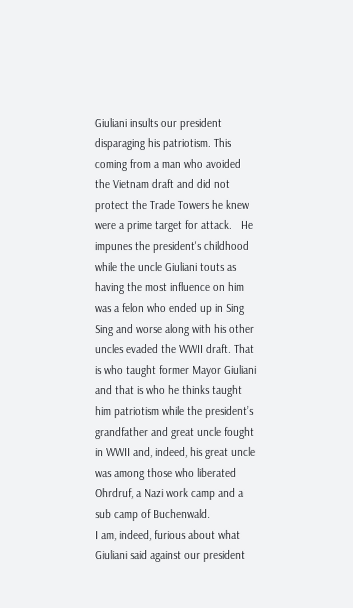Giuliani insults our president disparaging his patriotism. This coming from a man who avoided the Vietnam draft and did not protect the Trade Towers he knew were a prime target for attack.   He impunes the president's childhood while the uncle Giuliani touts as having the most influence on him was a felon who ended up in Sing Sing and worse along with his other uncles evaded the WWII draft. That is who taught former Mayor Giuliani and that is who he thinks taught him patriotism while the president’s grandfather and great uncle fought in WWII and, indeed, his great uncle was among those who liberated Ohrdruf, a Nazi work camp and a sub camp of Buchenwald.
I am, indeed, furious about what Giuliani said against our president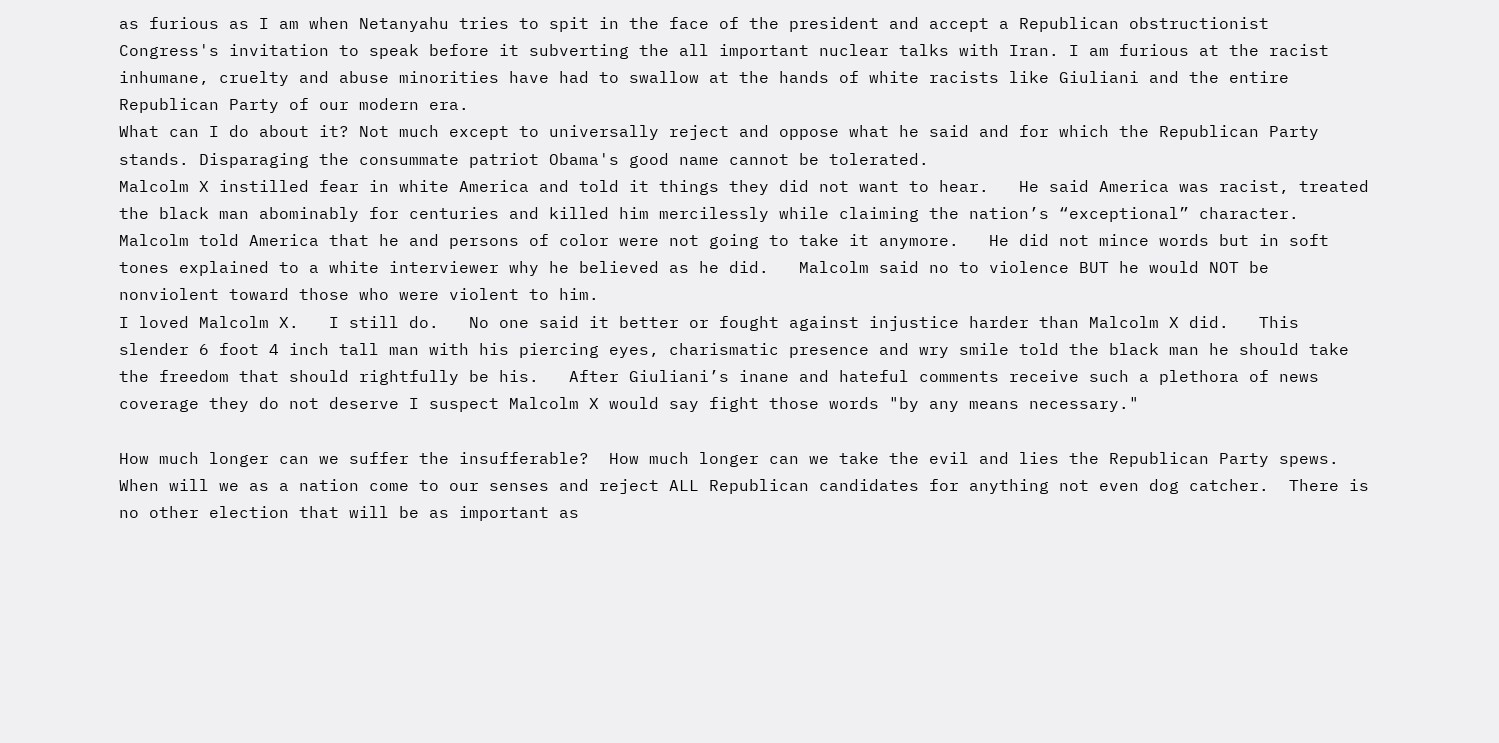as furious as I am when Netanyahu tries to spit in the face of the president and accept a Republican obstructionist Congress's invitation to speak before it subverting the all important nuclear talks with Iran. I am furious at the racist inhumane, cruelty and abuse minorities have had to swallow at the hands of white racists like Giuliani and the entire Republican Party of our modern era.
What can I do about it? Not much except to universally reject and oppose what he said and for which the Republican Party stands. Disparaging the consummate patriot Obama's good name cannot be tolerated.
Malcolm X instilled fear in white America and told it things they did not want to hear.   He said America was racist, treated the black man abominably for centuries and killed him mercilessly while claiming the nation’s “exceptional” character.   Malcolm told America that he and persons of color were not going to take it anymore.   He did not mince words but in soft tones explained to a white interviewer why he believed as he did.   Malcolm said no to violence BUT he would NOT be nonviolent toward those who were violent to him.
I loved Malcolm X.   I still do.   No one said it better or fought against injustice harder than Malcolm X did.   This slender 6 foot 4 inch tall man with his piercing eyes, charismatic presence and wry smile told the black man he should take the freedom that should rightfully be his.   After Giuliani’s inane and hateful comments receive such a plethora of news coverage they do not deserve I suspect Malcolm X would say fight those words "by any means necessary."

How much longer can we suffer the insufferable?  How much longer can we take the evil and lies the Republican Party spews.  When will we as a nation come to our senses and reject ALL Republican candidates for anything not even dog catcher.  There is no other election that will be as important as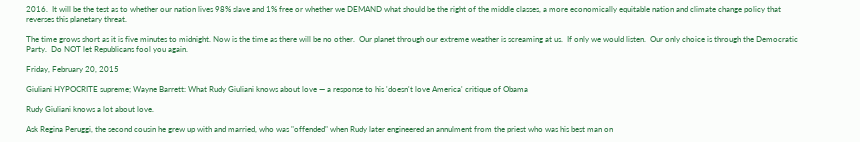2016.  It will be the test as to whether our nation lives 98% slave and 1% free or whether we DEMAND what should be the right of the middle classes, a more economically equitable nation and climate change policy that reverses this planetary threat.

The time grows short as it is five minutes to midnight. Now is the time as there will be no other.  Our planet through our extreme weather is screaming at us.  If only we would listen.  Our only choice is through the Democratic Party.  Do NOT let Republicans fool you again.

Friday, February 20, 2015

Giuliani HYPOCRITE supreme; Wayne Barrett: What Rudy Giuliani knows about love — a response to his 'doesn't love America' critique of Obama

Rudy Giuliani knows a lot about love.

Ask Regina Peruggi, the second cousin he grew up with and married, who was "offended" when Rudy later engineered an annulment from the priest who was his best man on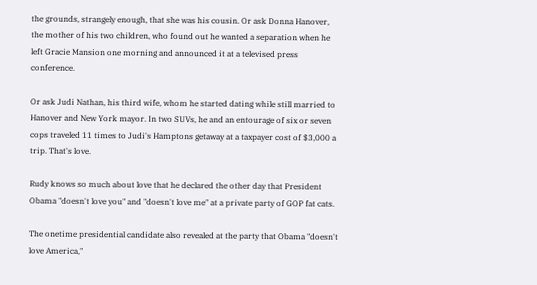the grounds, strangely enough, that she was his cousin. Or ask Donna Hanover, the mother of his two children, who found out he wanted a separation when he left Gracie Mansion one morning and announced it at a televised press conference.

Or ask Judi Nathan, his third wife, whom he started dating while still married to Hanover and New York mayor. In two SUVs, he and an entourage of six or seven cops traveled 11 times to Judi's Hamptons getaway at a taxpayer cost of $3,000 a trip. That's love.

Rudy knows so much about love that he declared the other day that President Obama "doesn't love you" and "doesn't love me" at a private party of GOP fat cats.

The onetime presidential candidate also revealed at the party that Obama "doesn't love America,"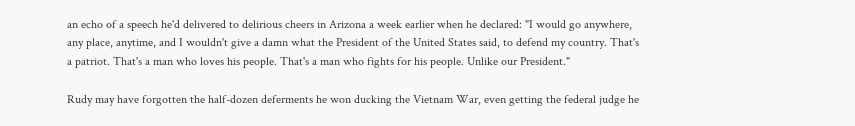an echo of a speech he'd delivered to delirious cheers in Arizona a week earlier when he declared: "I would go anywhere, any place, anytime, and I wouldn't give a damn what the President of the United States said, to defend my country. That's a patriot. That's a man who loves his people. That's a man who fights for his people. Unlike our President."

Rudy may have forgotten the half-dozen deferments he won ducking the Vietnam War, even getting the federal judge he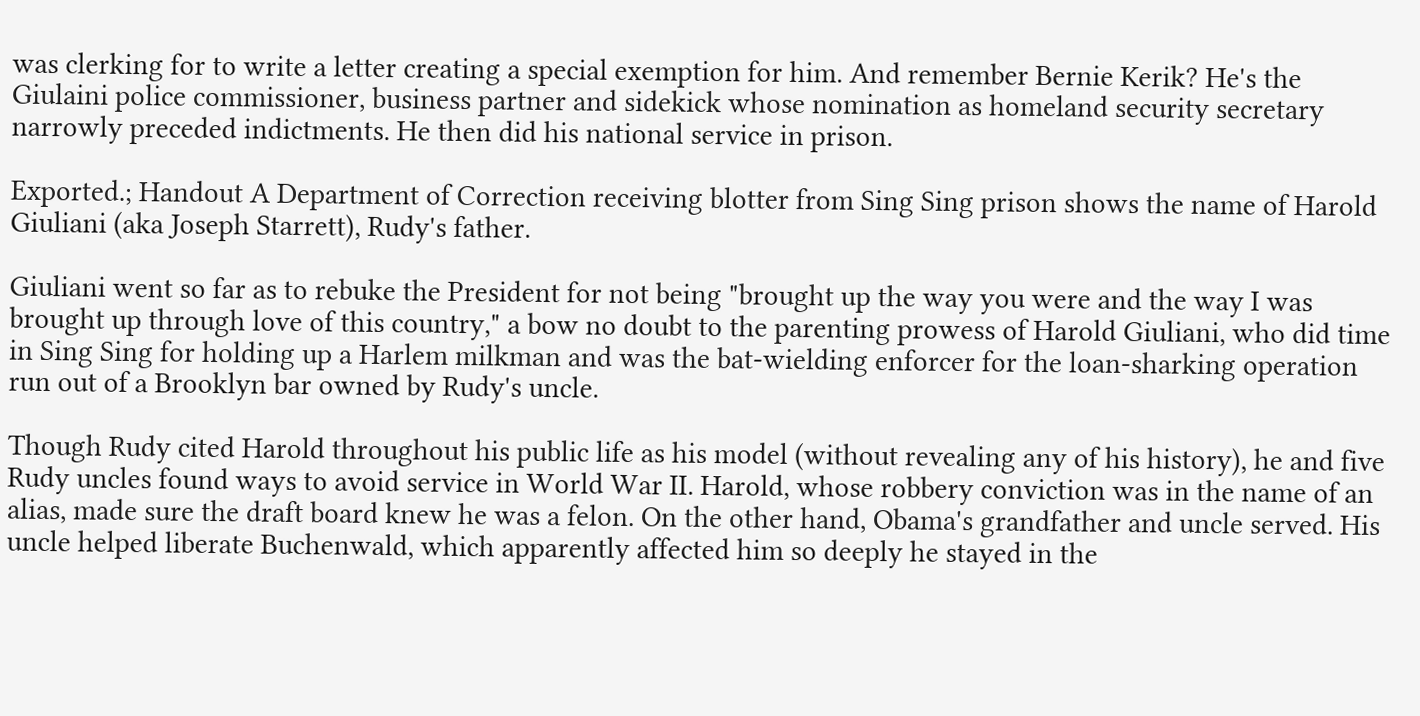was clerking for to write a letter creating a special exemption for him. And remember Bernie Kerik? He's the Giulaini police commissioner, business partner and sidekick whose nomination as homeland security secretary narrowly preceded indictments. He then did his national service in prison.

Exported.; Handout A Department of Correction receiving blotter from Sing Sing prison shows the name of Harold Giuliani (aka Joseph Starrett), Rudy's father.

Giuliani went so far as to rebuke the President for not being "brought up the way you were and the way I was brought up through love of this country," a bow no doubt to the parenting prowess of Harold Giuliani, who did time in Sing Sing for holding up a Harlem milkman and was the bat-wielding enforcer for the loan-sharking operation run out of a Brooklyn bar owned by Rudy's uncle.

Though Rudy cited Harold throughout his public life as his model (without revealing any of his history), he and five Rudy uncles found ways to avoid service in World War II. Harold, whose robbery conviction was in the name of an alias, made sure the draft board knew he was a felon. On the other hand, Obama's grandfather and uncle served. His uncle helped liberate Buchenwald, which apparently affected him so deeply he stayed in the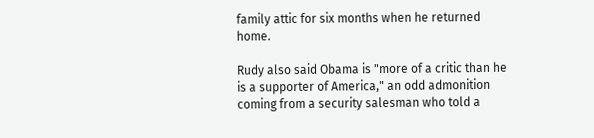family attic for six months when he returned home.

Rudy also said Obama is "more of a critic than he is a supporter of America," an odd admonition coming from a security salesman who told a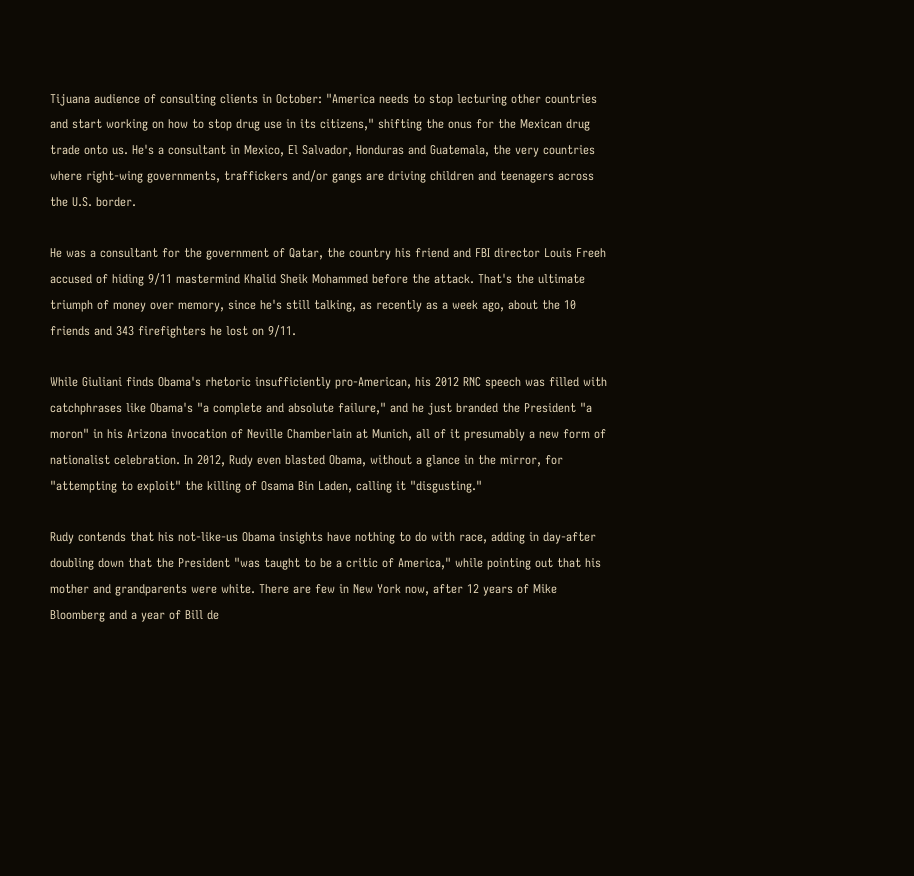Tijuana audience of consulting clients in October: "America needs to stop lecturing other countries and start working on how to stop drug use in its citizens," shifting the onus for the Mexican drug trade onto us. He's a consultant in Mexico, El Salvador, Honduras and Guatemala, the very countries where right-wing governments, traffickers and/or gangs are driving children and teenagers across the U.S. border.

He was a consultant for the government of Qatar, the country his friend and FBI director Louis Freeh accused of hiding 9/11 mastermind Khalid Sheik Mohammed before the attack. That's the ultimate triumph of money over memory, since he's still talking, as recently as a week ago, about the 10 friends and 343 firefighters he lost on 9/11.

While Giuliani finds Obama's rhetoric insufficiently pro-American, his 2012 RNC speech was filled with catchphrases like Obama's "a complete and absolute failure," and he just branded the President "a moron" in his Arizona invocation of Neville Chamberlain at Munich, all of it presumably a new form of nationalist celebration. In 2012, Rudy even blasted Obama, without a glance in the mirror, for "attempting to exploit" the killing of Osama Bin Laden, calling it "disgusting."

Rudy contends that his not-like-us Obama insights have nothing to do with race, adding in day-after doubling down that the President "was taught to be a critic of America," while pointing out that his mother and grandparents were white. There are few in New York now, after 12 years of Mike Bloomberg and a year of Bill de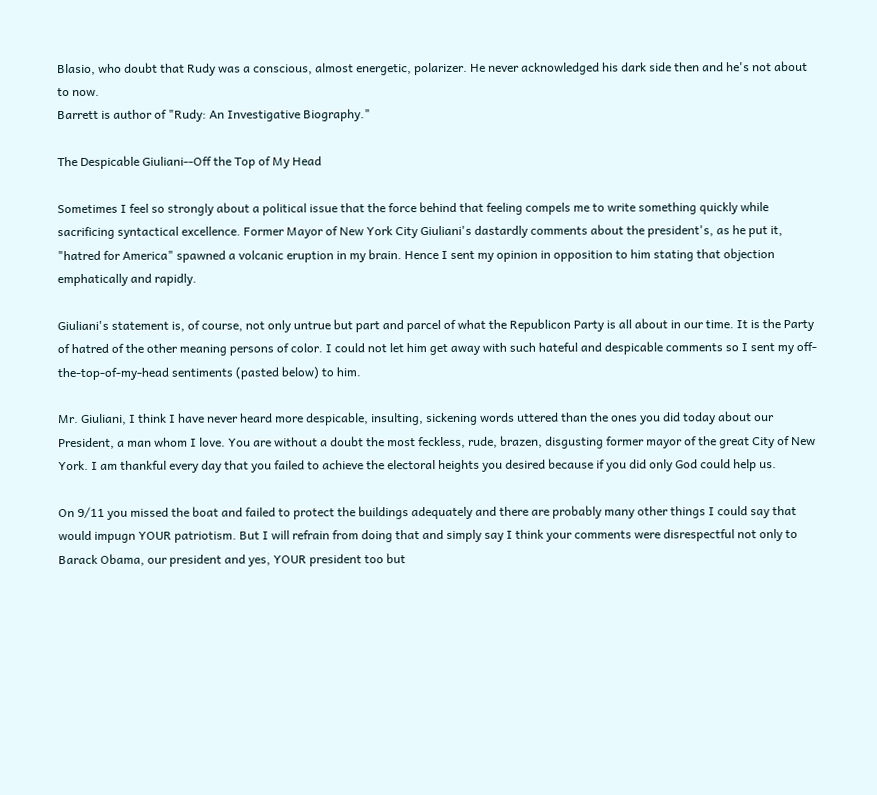Blasio, who doubt that Rudy was a conscious, almost energetic, polarizer. He never acknowledged his dark side then and he's not about to now.
Barrett is author of "Rudy: An Investigative Biography."

The Despicable Giuliani--Off the Top of My Head

Sometimes I feel so strongly about a political issue that the force behind that feeling compels me to write something quickly while sacrificing syntactical excellence. Former Mayor of New York City Giuliani's dastardly comments about the president's, as he put it, "hatred for America" spawned a volcanic eruption in my brain. Hence I sent my opinion in opposition to him stating that objection emphatically and rapidly.

Giuliani's statement is, of course, not only untrue but part and parcel of what the Republicon Party is all about in our time. It is the Party of hatred of the other meaning persons of color. I could not let him get away with such hateful and despicable comments so I sent my off-the-top-of-my-head sentiments (pasted below) to him.

Mr. Giuliani, I think I have never heard more despicable, insulting, sickening words uttered than the ones you did today about our President, a man whom I love. You are without a doubt the most feckless, rude, brazen, disgusting former mayor of the great City of New York. I am thankful every day that you failed to achieve the electoral heights you desired because if you did only God could help us.

On 9/11 you missed the boat and failed to protect the buildings adequately and there are probably many other things I could say that would impugn YOUR patriotism. But I will refrain from doing that and simply say I think your comments were disrespectful not only to Barack Obama, our president and yes, YOUR president too but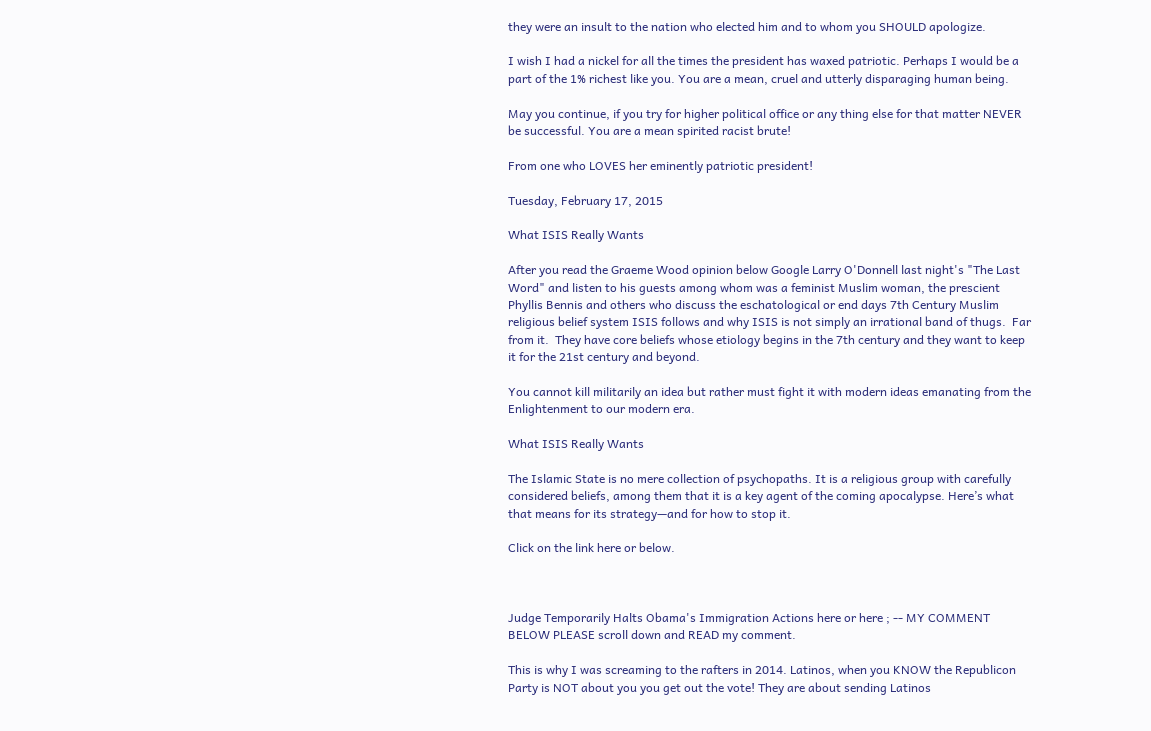they were an insult to the nation who elected him and to whom you SHOULD apologize.

I wish I had a nickel for all the times the president has waxed patriotic. Perhaps I would be a part of the 1% richest like you. You are a mean, cruel and utterly disparaging human being.

May you continue, if you try for higher political office or any thing else for that matter NEVER be successful. You are a mean spirited racist brute!

From one who LOVES her eminently patriotic president!

Tuesday, February 17, 2015

What ISIS Really Wants

After you read the Graeme Wood opinion below Google Larry O'Donnell last night's "The Last Word" and listen to his guests among whom was a feminist Muslim woman, the prescient Phyllis Bennis and others who discuss the eschatological or end days 7th Century Muslim religious belief system ISIS follows and why ISIS is not simply an irrational band of thugs.  Far from it.  They have core beliefs whose etiology begins in the 7th century and they want to keep it for the 21st century and beyond.

You cannot kill militarily an idea but rather must fight it with modern ideas emanating from the Enlightenment to our modern era.

What ISIS Really Wants

The Islamic State is no mere collection of psychopaths. It is a religious group with carefully considered beliefs, among them that it is a key agent of the coming apocalypse. Here’s what that means for its strategy—and for how to stop it.

Click on the link here or below.



Judge Temporarily Halts Obama's Immigration Actions here or here ; -- MY COMMENT BELOW PLEASE scroll down and READ my comment.

This is why I was screaming to the rafters in 2014. Latinos, when you KNOW the Republicon Party is NOT about you you get out the vote! They are about sending Latinos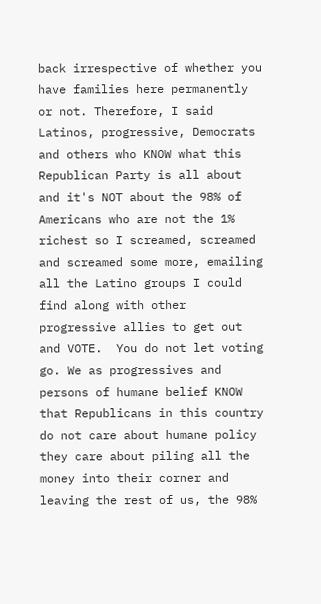back irrespective of whether you have families here permanently or not. Therefore, I said Latinos, progressive, Democrats and others who KNOW what this Republican Party is all about and it's NOT about the 98% of Americans who are not the 1% richest so I screamed, screamed and screamed some more, emailing all the Latino groups I could find along with other progressive allies to get out and VOTE.  You do not let voting go. We as progressives and persons of humane belief KNOW that Republicans in this country do not care about humane policy they care about piling all the money into their corner and leaving the rest of us, the 98%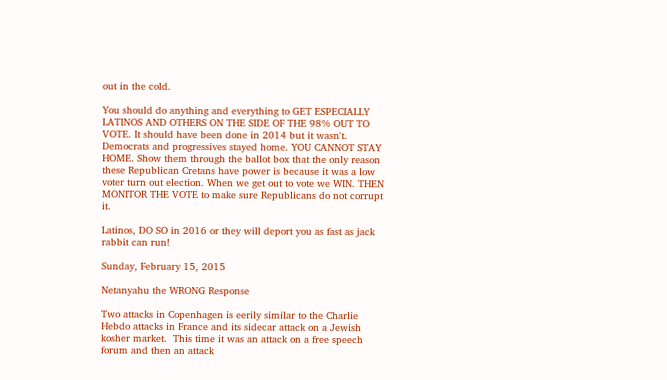out in the cold.

You should do anything and everything to GET ESPECIALLY LATINOS AND OTHERS ON THE SIDE OF THE 98% OUT TO VOTE. It should have been done in 2014 but it wasn't. Democrats and progressives stayed home. YOU CANNOT STAY HOME. Show them through the ballot box that the only reason these Republican Cretans have power is because it was a low voter turn out election. When we get out to vote we WIN. THEN MONITOR THE VOTE to make sure Republicans do not corrupt it.

Latinos, DO SO in 2016 or they will deport you as fast as jack rabbit can run!

Sunday, February 15, 2015

Netanyahu the WRONG Response

Two attacks in Copenhagen is eerily similar to the Charlie Hebdo attacks in France and its sidecar attack on a Jewish kosher market.  This time it was an attack on a free speech forum and then an attack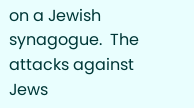on a Jewish synagogue.  The attacks against Jews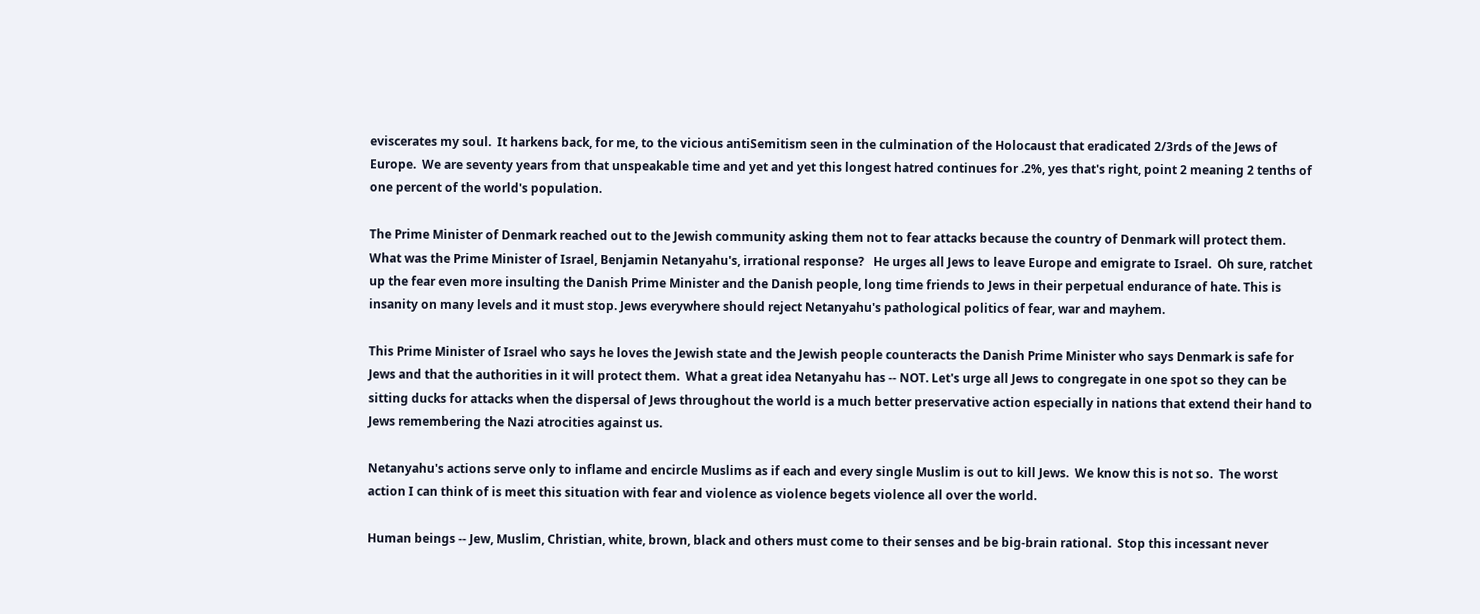eviscerates my soul.  It harkens back, for me, to the vicious antiSemitism seen in the culmination of the Holocaust that eradicated 2/3rds of the Jews of Europe.  We are seventy years from that unspeakable time and yet and yet this longest hatred continues for .2%, yes that's right, point 2 meaning 2 tenths of one percent of the world's population.

The Prime Minister of Denmark reached out to the Jewish community asking them not to fear attacks because the country of Denmark will protect them.  What was the Prime Minister of Israel, Benjamin Netanyahu's, irrational response?   He urges all Jews to leave Europe and emigrate to Israel.  Oh sure, ratchet up the fear even more insulting the Danish Prime Minister and the Danish people, long time friends to Jews in their perpetual endurance of hate. This is insanity on many levels and it must stop. Jews everywhere should reject Netanyahu's pathological politics of fear, war and mayhem.

This Prime Minister of Israel who says he loves the Jewish state and the Jewish people counteracts the Danish Prime Minister who says Denmark is safe for Jews and that the authorities in it will protect them.  What a great idea Netanyahu has -- NOT. Let's urge all Jews to congregate in one spot so they can be sitting ducks for attacks when the dispersal of Jews throughout the world is a much better preservative action especially in nations that extend their hand to Jews remembering the Nazi atrocities against us.

Netanyahu's actions serve only to inflame and encircle Muslims as if each and every single Muslim is out to kill Jews.  We know this is not so.  The worst action I can think of is meet this situation with fear and violence as violence begets violence all over the world.

Human beings -- Jew, Muslim, Christian, white, brown, black and others must come to their senses and be big-brain rational.  Stop this incessant never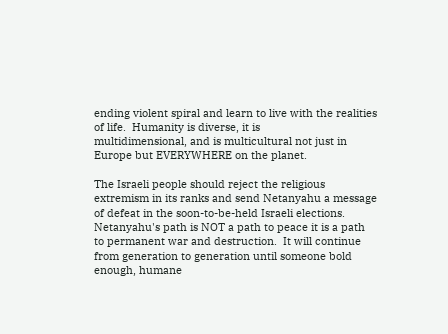ending violent spiral and learn to live with the realities of life.  Humanity is diverse, it is
multidimensional, and is multicultural not just in Europe but EVERYWHERE on the planet.

The Israeli people should reject the religious extremism in its ranks and send Netanyahu a message of defeat in the soon-to-be-held Israeli elections. Netanyahu's path is NOT a path to peace it is a path to permanent war and destruction.  It will continue from generation to generation until someone bold enough, humane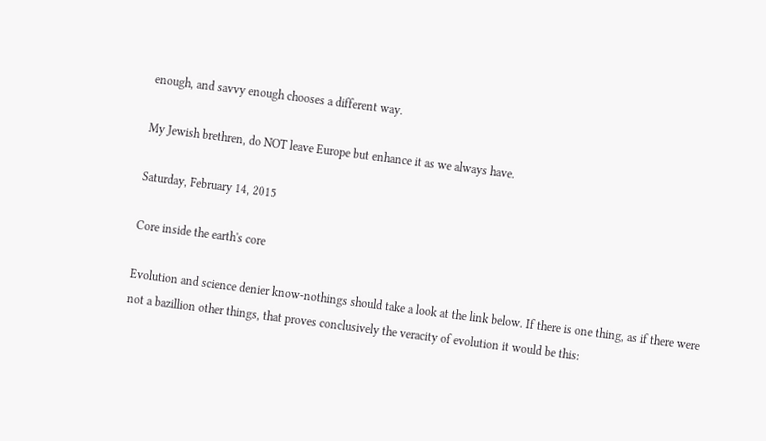enough, and savvy enough chooses a different way.

My Jewish brethren, do NOT leave Europe but enhance it as we always have.

Saturday, February 14, 2015

Core inside the earth's core

Evolution and science denier know-nothings should take a look at the link below. If there is one thing, as if there were not a bazillion other things, that proves conclusively the veracity of evolution it would be this: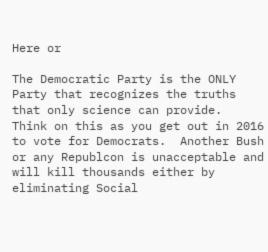Here or

The Democratic Party is the ONLY Party that recognizes the truths that only science can provide.  Think on this as you get out in 2016 to vote for Democrats.  Another Bush or any Republcon is unacceptable and will kill thousands either by eliminating Social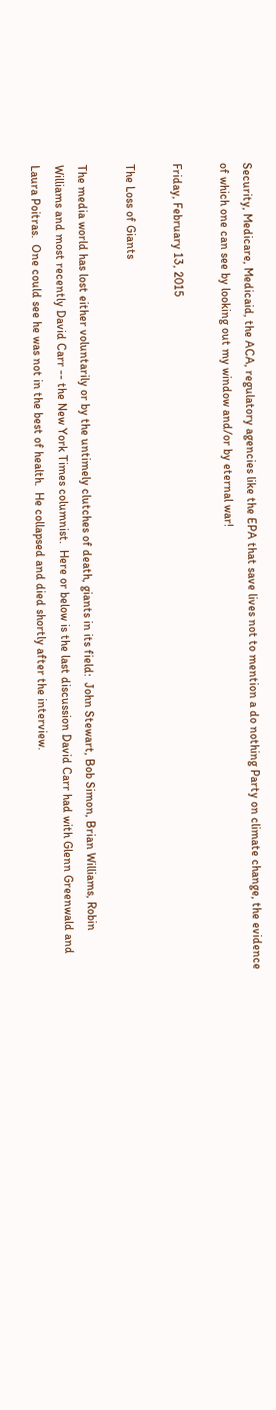Security, Medicare, Medicaid, the ACA, regulatory agencies like the EPA that save lives not to mention a do nothing Party on climate change, the evidence of which one can see by looking out my window and/or by eternal war!

Friday, February 13, 2015

The Loss of Giants

The media world has lost either voluntarily or by the untimely clutches of death, giants in its field:  John Stewart, Bob Simon, Brian Williams, Robin Williams and most recently David Carr -- the New York Times columnist.  Here or below is the last discussion David Carr had with Glenn Greenwald and Laura Poitras.  One could see he was not in the best of health.  He collapsed and died shortly after the interview.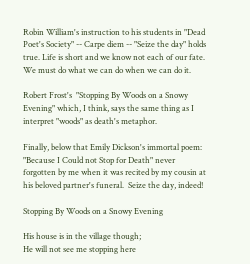Robin William's instruction to his students in "Dead Poet's Society" -- Carpe diem -- "Seize the day" holds true. Life is short and we know not each of our fate.  We must do what we can do when we can do it.

Robert Frost's  "Stopping By Woods on a Snowy Evening" which, I think, says the same thing as I interpret "woods" as death's metaphor.

Finally, below that Emily Dickson's immortal poem: "Because I Could not Stop for Death" never forgotten by me when it was recited by my cousin at his beloved partner's funeral.  Seize the day, indeed!

Stopping By Woods on a Snowy Evening

His house is in the village though;
He will not see me stopping here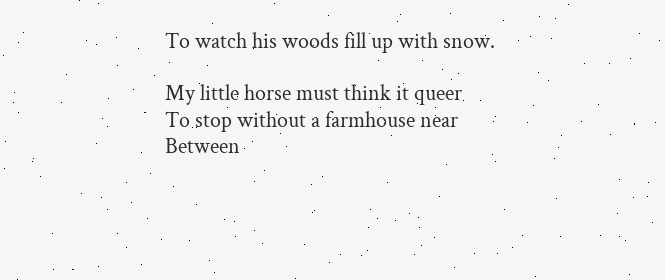To watch his woods fill up with snow.

My little horse must think it queer
To stop without a farmhouse near
Between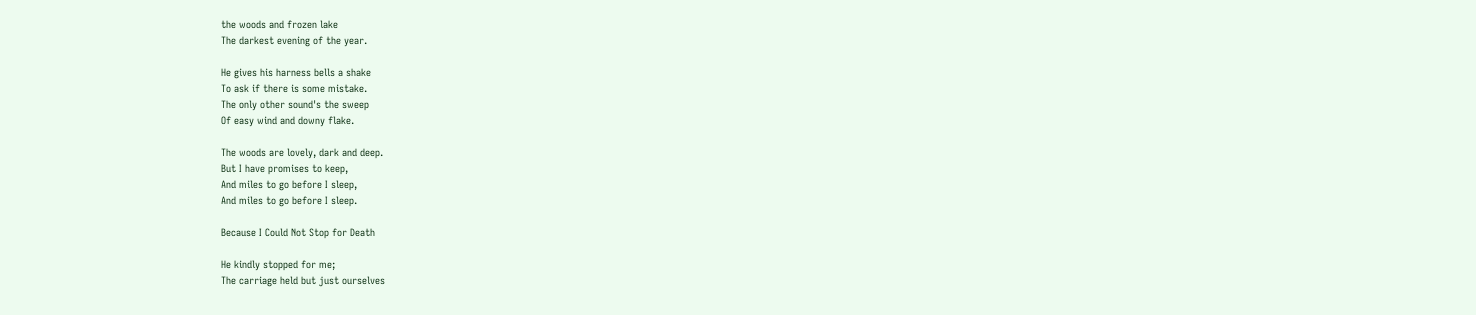the woods and frozen lake
The darkest evening of the year.

He gives his harness bells a shake
To ask if there is some mistake.
The only other sound's the sweep
Of easy wind and downy flake.

The woods are lovely, dark and deep.
But I have promises to keep,
And miles to go before I sleep,
And miles to go before I sleep.

Because I Could Not Stop for Death

He kindly stopped for me;
The carriage held but just ourselves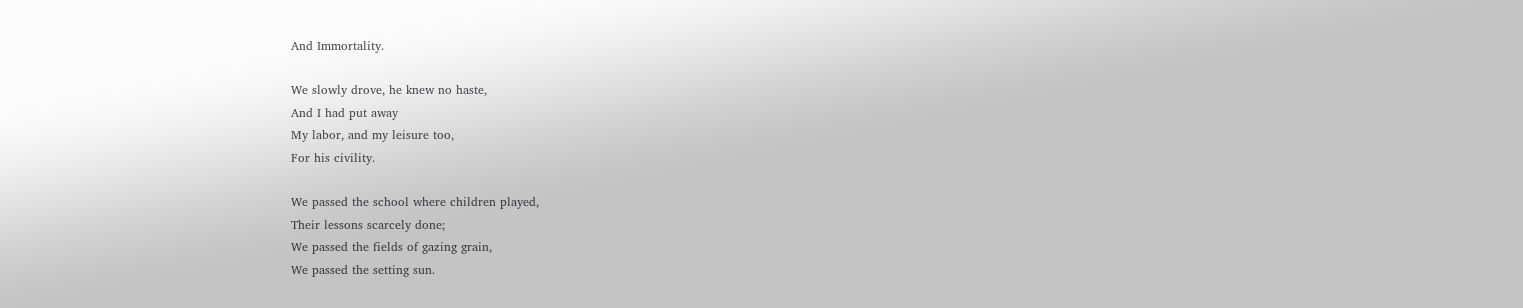And Immortality.

We slowly drove, he knew no haste,
And I had put away
My labor, and my leisure too,
For his civility.

We passed the school where children played,
Their lessons scarcely done;
We passed the fields of gazing grain,
We passed the setting sun.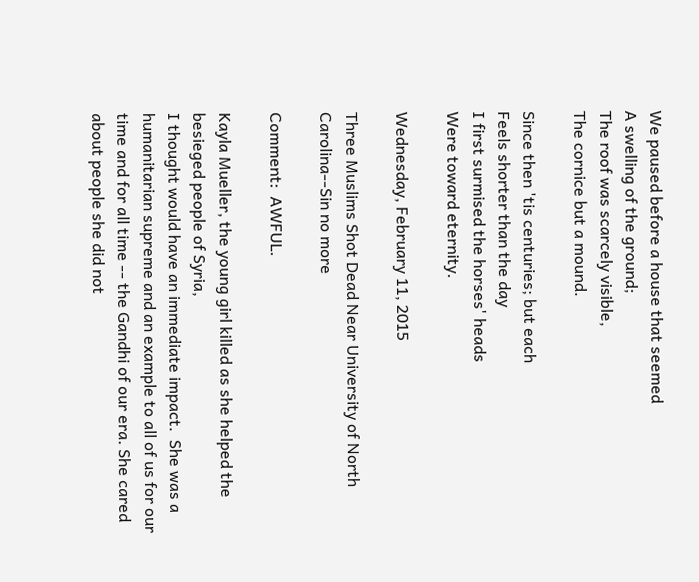We paused before a house that seemed
A swelling of the ground;
The roof was scarcely visible,
The cornice but a mound.

Since then 'tis centuries; but each
Feels shorter than the day
I first surmised the horses' heads
Were toward eternity.

Wednesday, February 11, 2015

Three Muslims Shot Dead Near University of North Carolina--Sin no more

Comment:  AWFUL.

Kayla Mueller, the young girl killed as she helped the besieged people of Syria,
I thought would have an immediate impact.  She was a humanitarian supreme and an example to all of us for our time and for all time -- the Gandhi of our era. She cared about people she did not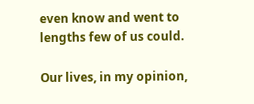even know and went to lengths few of us could.

Our lives, in my opinion,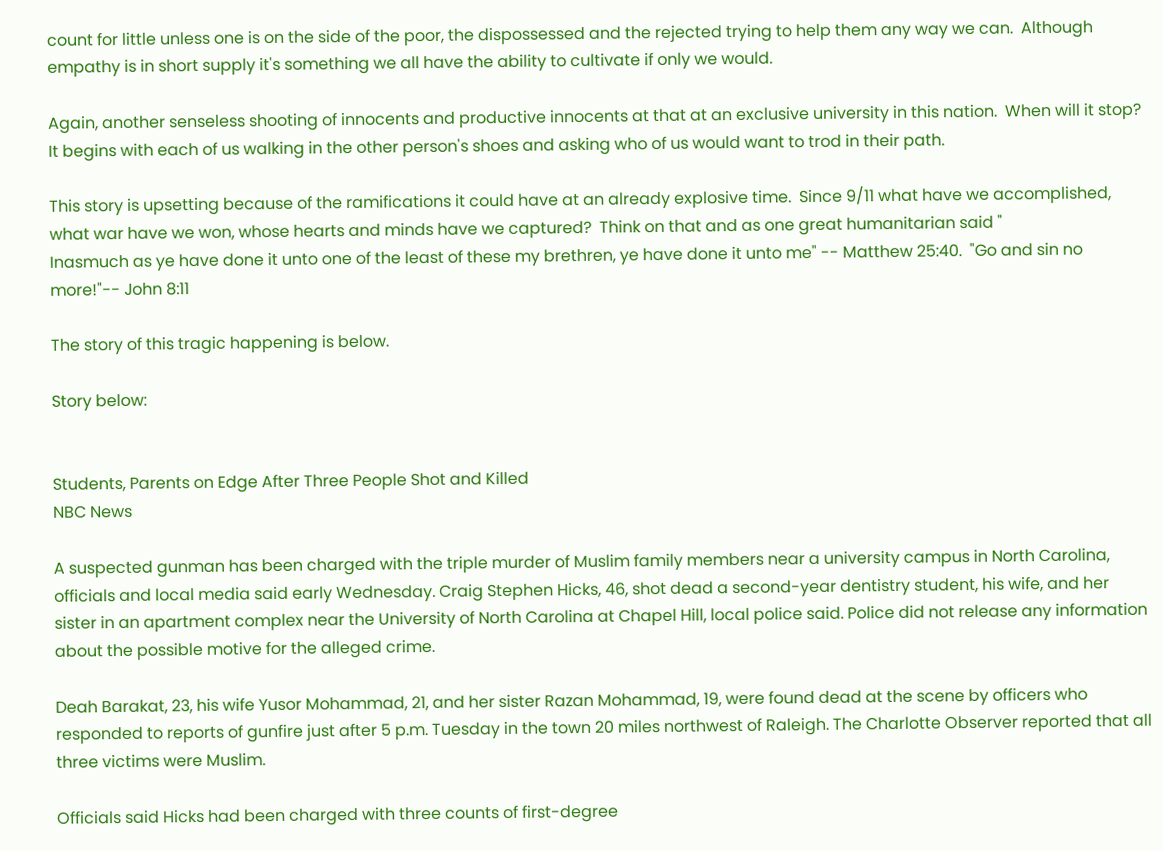count for little unless one is on the side of the poor, the dispossessed and the rejected trying to help them any way we can.  Although empathy is in short supply it's something we all have the ability to cultivate if only we would.

Again, another senseless shooting of innocents and productive innocents at that at an exclusive university in this nation.  When will it stop?  It begins with each of us walking in the other person's shoes and asking who of us would want to trod in their path.

This story is upsetting because of the ramifications it could have at an already explosive time.  Since 9/11 what have we accomplished, what war have we won, whose hearts and minds have we captured?  Think on that and as one great humanitarian said "
Inasmuch as ye have done it unto one of the least of these my brethren, ye have done it unto me" -- Matthew 25:40.  "Go and sin no more!"-- John 8:11

The story of this tragic happening is below.

Story below:


Students, Parents on Edge After Three People Shot and Killed
NBC News

A suspected gunman has been charged with the triple murder of Muslim family members near a university campus in North Carolina, officials and local media said early Wednesday. Craig Stephen Hicks, 46, shot dead a second-year dentistry student, his wife, and her sister in an apartment complex near the University of North Carolina at Chapel Hill, local police said. Police did not release any information about the possible motive for the alleged crime.

Deah Barakat, 23, his wife Yusor Mohammad, 21, and her sister Razan Mohammad, 19, were found dead at the scene by officers who responded to reports of gunfire just after 5 p.m. Tuesday in the town 20 miles northwest of Raleigh. The Charlotte Observer reported that all three victims were Muslim.

Officials said Hicks had been charged with three counts of first-degree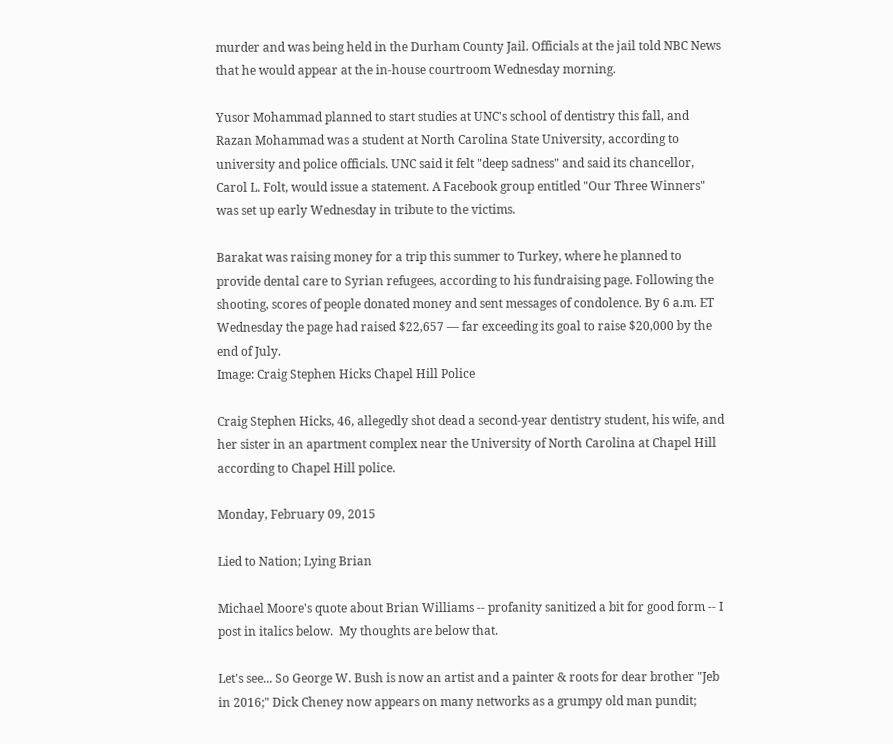murder and was being held in the Durham County Jail. Officials at the jail told NBC News that he would appear at the in-house courtroom Wednesday morning.

Yusor Mohammad planned to start studies at UNC's school of dentistry this fall, and Razan Mohammad was a student at North Carolina State University, according to university and police officials. UNC said it felt "deep sadness" and said its chancellor, Carol L. Folt, would issue a statement. A Facebook group entitled "Our Three Winners" was set up early Wednesday in tribute to the victims.

Barakat was raising money for a trip this summer to Turkey, where he planned to provide dental care to Syrian refugees, according to his fundraising page. Following the shooting, scores of people donated money and sent messages of condolence. By 6 a.m. ET Wednesday the page had raised $22,657 — far exceeding its goal to raise $20,000 by the end of July.
Image: Craig Stephen Hicks Chapel Hill Police

Craig Stephen Hicks, 46, allegedly shot dead a second-year dentistry student, his wife, and her sister in an apartment complex near the University of North Carolina at Chapel Hill according to Chapel Hill police.

Monday, February 09, 2015

Lied to Nation; Lying Brian

Michael Moore's quote about Brian Williams -- profanity sanitized a bit for good form -- I post in italics below.  My thoughts are below that.

Let's see... So George W. Bush is now an artist and a painter & roots for dear brother "Jeb in 2016;" Dick Cheney now appears on many networks as a grumpy old man pundit;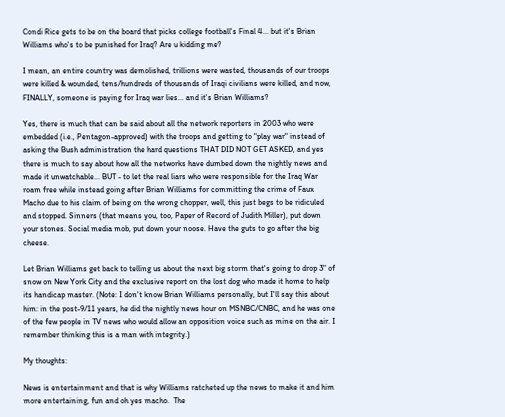Condi Rice gets to be on the board that picks college football's Final 4... but it's Brian Williams who's to be punished for Iraq? Are u kidding me?

I mean, an entire country was demolished, trillions were wasted, thousands of our troops were killed & wounded, tens/hundreds of thousands of Iraqi civilians were killed, and now, FINALLY, someone is paying for Iraq war lies... and it's Brian Williams?

Yes, there is much that can be said about all the network reporters in 2003 who were embedded (i.e., Pentagon-approved) with the troops and getting to "play war" instead of asking the Bush administration the hard questions THAT DID NOT GET ASKED, and yes there is much to say about how all the networks have dumbed down the nightly news and made it unwatchable... BUT - to let the real liars who were responsible for the Iraq War roam free while instead going after Brian Williams for committing the crime of Faux Macho due to his claim of being on the wrong chopper, well, this just begs to be ridiculed and stopped. Sinners (that means you, too, Paper of Record of Judith Miller), put down your stones. Social media mob, put down your noose. Have the guts to go after the big cheese.

Let Brian Williams get back to telling us about the next big storm that's going to drop 3" of snow on New York City and the exclusive report on the lost dog who made it home to help its handicap master. (Note: I don't know Brian Williams personally, but I'll say this about him: in the post-9/11 years, he did the nightly news hour on MSNBC/CNBC, and he was one of the few people in TV news who would allow an opposition voice such as mine on the air. I remember thinking this is a man with integrity.)

My thoughts:

News is entertainment and that is why Williams ratcheted up the news to make it and him more entertaining, fun and oh yes macho.  The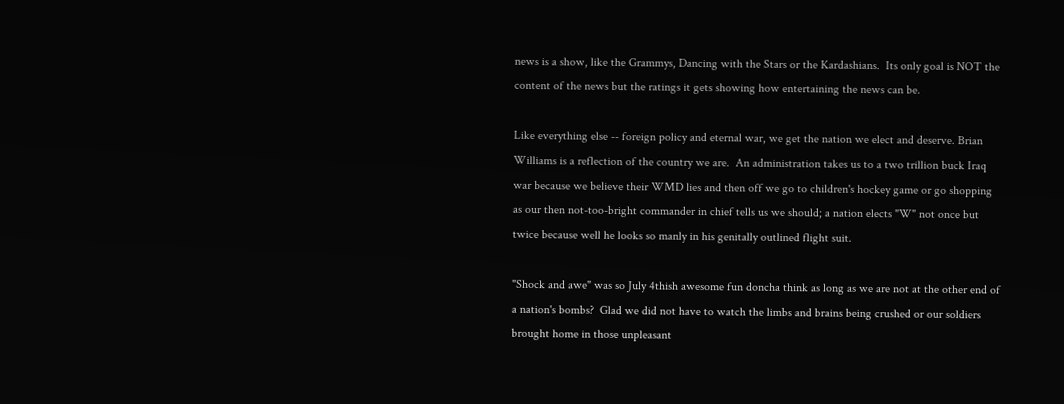news is a show, like the Grammys, Dancing with the Stars or the Kardashians.  Its only goal is NOT the content of the news but the ratings it gets showing how entertaining the news can be.

Like everything else -- foreign policy and eternal war, we get the nation we elect and deserve. Brian Williams is a reflection of the country we are.  An administration takes us to a two trillion buck Iraq war because we believe their WMD lies and then off we go to children's hockey game or go shopping as our then not-too-bright commander in chief tells us we should; a nation elects "W" not once but twice because well he looks so manly in his genitally outlined flight suit.

"Shock and awe" was so July 4thish awesome fun doncha think as long as we are not at the other end of a nation's bombs?  Glad we did not have to watch the limbs and brains being crushed or our soldiers brought home in those unpleasant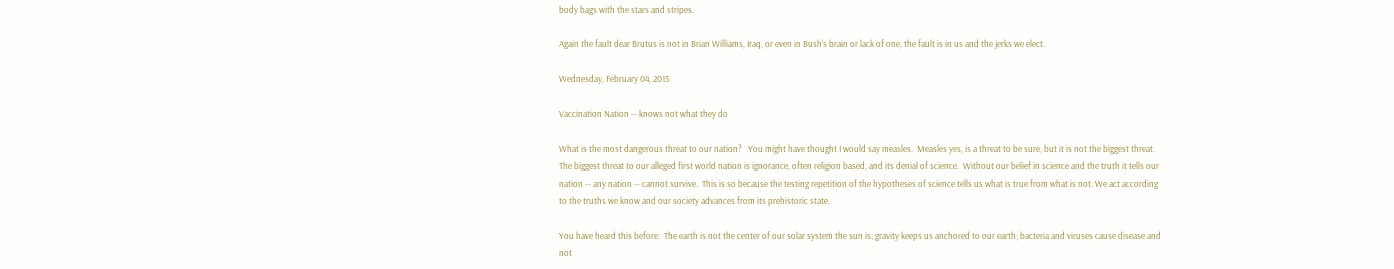body bags with the stars and stripes.

Again the fault dear Brutus is not in Brian Williams, Iraq, or even in Bush's brain or lack of one, the fault is in us and the jerks we elect.

Wednesday, February 04, 2015

Vaccination Nation -- knows not what they do

What is the most dangerous threat to our nation?   You might have thought I would say measles.  Measles yes, is a threat to be sure, but it is not the biggest threat.  The biggest threat to our alleged first world nation is ignorance, often religion based, and its denial of science.  Without our belief in science and the truth it tells our nation -- any nation -- cannot survive.  This is so because the testing repetition of the hypotheses of science tells us what is true from what is not. We act according to the truths we know and our society advances from its prehistoric state.

You have heard this before:  The earth is not the center of our solar system the sun is; gravity keeps us anchored to our earth; bacteria and viruses cause disease and not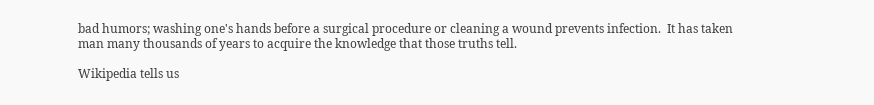bad humors; washing one's hands before a surgical procedure or cleaning a wound prevents infection.  It has taken man many thousands of years to acquire the knowledge that those truths tell.

Wikipedia tells us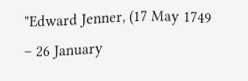"Edward Jenner, (17 May 1749 – 26 January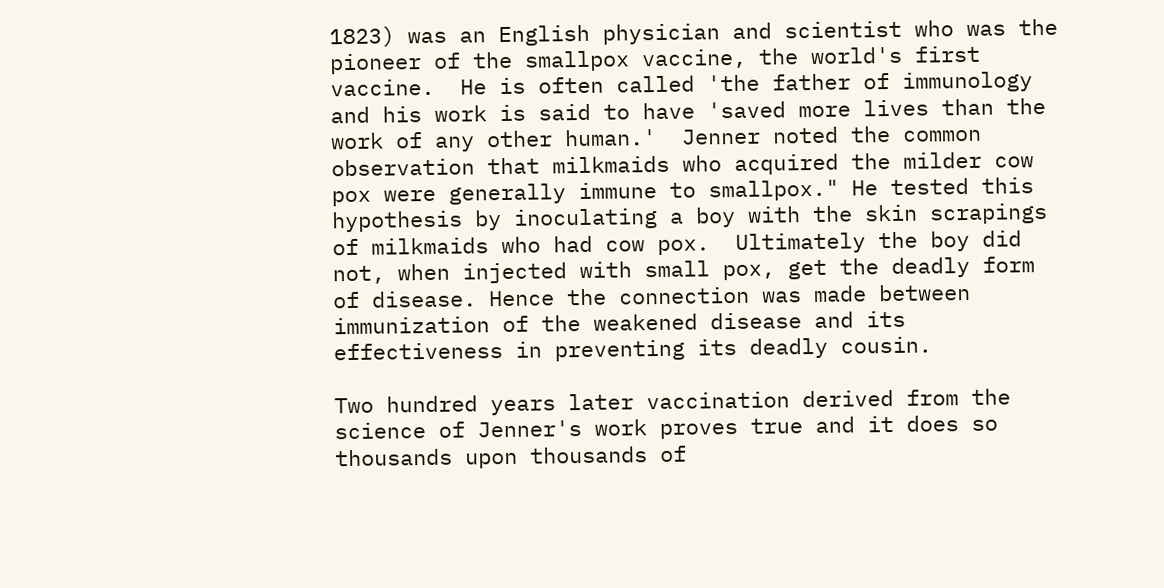1823) was an English physician and scientist who was the pioneer of the smallpox vaccine, the world's first vaccine.  He is often called 'the father of immunology and his work is said to have 'saved more lives than the work of any other human.'  Jenner noted the common observation that milkmaids who acquired the milder cow pox were generally immune to smallpox." He tested this hypothesis by inoculating a boy with the skin scrapings of milkmaids who had cow pox.  Ultimately the boy did not, when injected with small pox, get the deadly form of disease. Hence the connection was made between immunization of the weakened disease and its effectiveness in preventing its deadly cousin.

Two hundred years later vaccination derived from the science of Jenner's work proves true and it does so thousands upon thousands of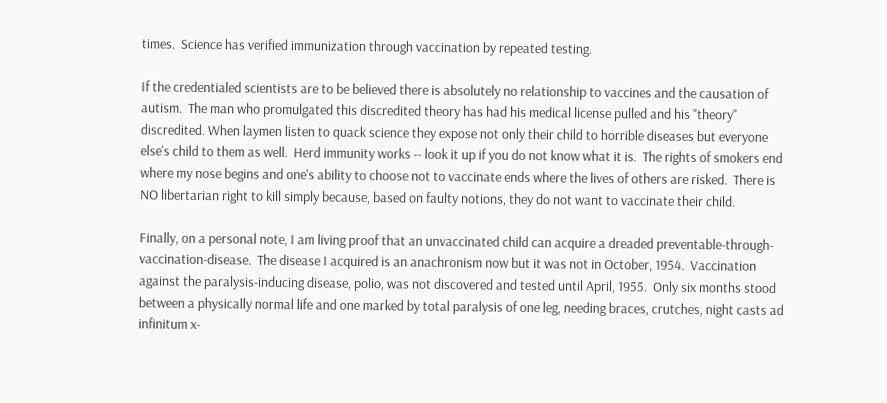times.  Science has verified immunization through vaccination by repeated testing.

If the credentialed scientists are to be believed there is absolutely no relationship to vaccines and the causation of autism.  The man who promulgated this discredited theory has had his medical license pulled and his "theory" discredited. When laymen listen to quack science they expose not only their child to horrible diseases but everyone else's child to them as well.  Herd immunity works -- look it up if you do not know what it is.  The rights of smokers end where my nose begins and one's ability to choose not to vaccinate ends where the lives of others are risked.  There is NO libertarian right to kill simply because, based on faulty notions, they do not want to vaccinate their child.

Finally, on a personal note, I am living proof that an unvaccinated child can acquire a dreaded preventable-through-vaccination-disease.  The disease I acquired is an anachronism now but it was not in October, 1954.  Vaccination against the paralysis-inducing disease, polio, was not discovered and tested until April, 1955.  Only six months stood between a physically normal life and one marked by total paralysis of one leg, needing braces, crutches, night casts ad infinitum x-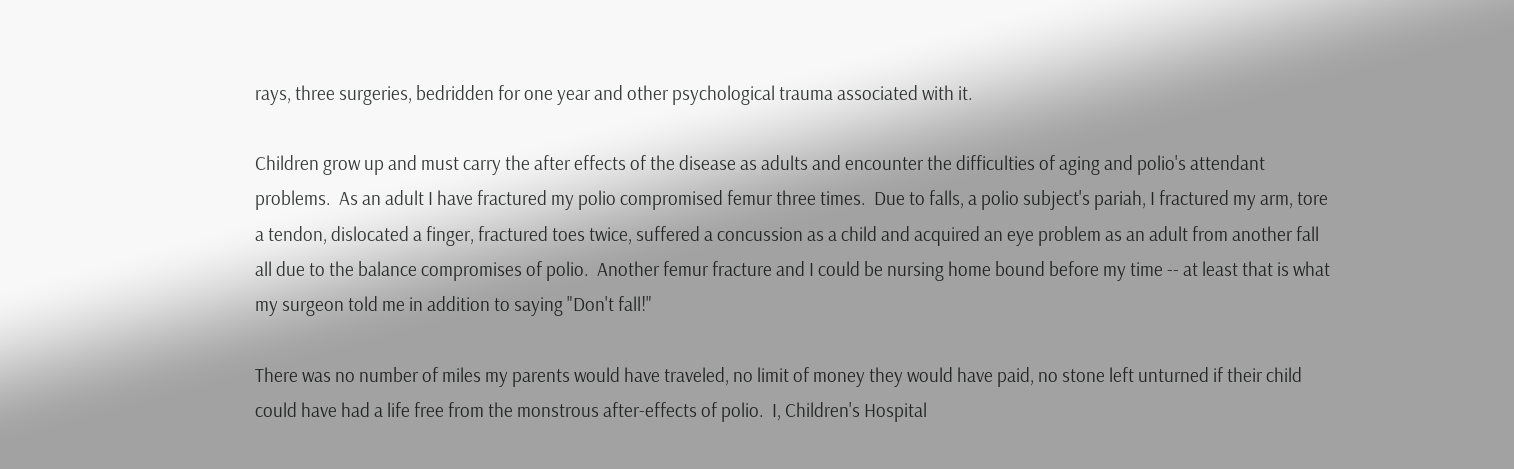rays, three surgeries, bedridden for one year and other psychological trauma associated with it.

Children grow up and must carry the after effects of the disease as adults and encounter the difficulties of aging and polio's attendant problems.  As an adult I have fractured my polio compromised femur three times.  Due to falls, a polio subject's pariah, I fractured my arm, tore a tendon, dislocated a finger, fractured toes twice, suffered a concussion as a child and acquired an eye problem as an adult from another fall all due to the balance compromises of polio.  Another femur fracture and I could be nursing home bound before my time -- at least that is what my surgeon told me in addition to saying "Don't fall!"

There was no number of miles my parents would have traveled, no limit of money they would have paid, no stone left unturned if their child could have had a life free from the monstrous after-effects of polio.  I, Children's Hospital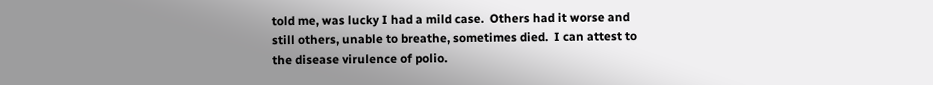told me, was lucky I had a mild case.  Others had it worse and still others, unable to breathe, sometimes died.  I can attest to the disease virulence of polio.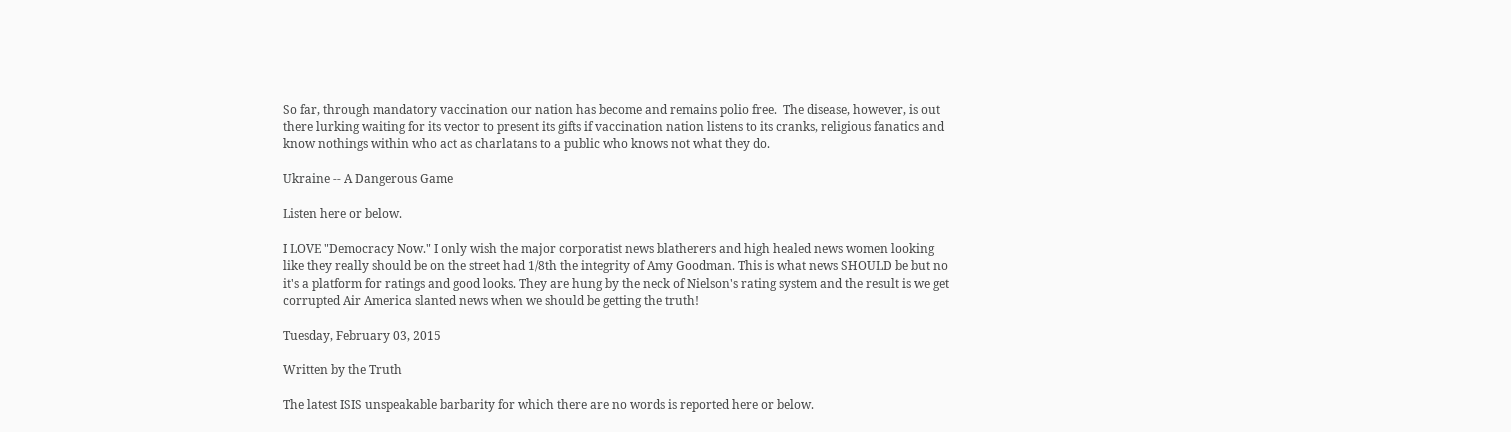So far, through mandatory vaccination our nation has become and remains polio free.  The disease, however, is out there lurking waiting for its vector to present its gifts if vaccination nation listens to its cranks, religious fanatics and know nothings within who act as charlatans to a public who knows not what they do.

Ukraine -- A Dangerous Game

Listen here or below.

I LOVE "Democracy Now." I only wish the major corporatist news blatherers and high healed news women looking like they really should be on the street had 1/8th the integrity of Amy Goodman. This is what news SHOULD be but no it's a platform for ratings and good looks. They are hung by the neck of Nielson's rating system and the result is we get corrupted Air America slanted news when we should be getting the truth!

Tuesday, February 03, 2015

Written by the Truth

The latest ISIS unspeakable barbarity for which there are no words is reported here or below.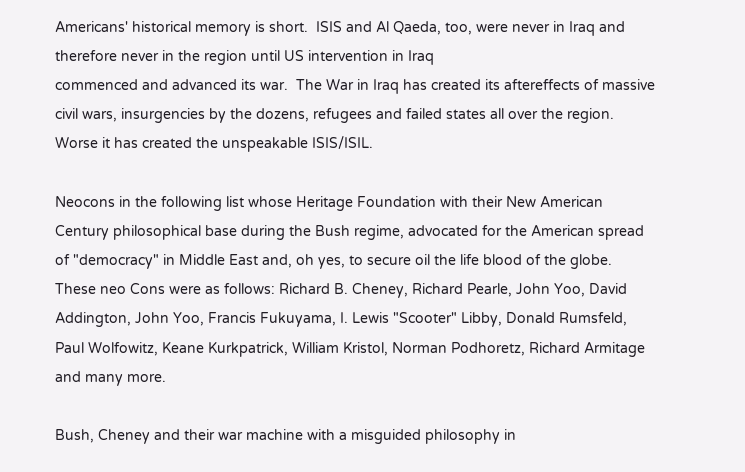Americans' historical memory is short.  ISIS and Al Qaeda, too, were never in Iraq and therefore never in the region until US intervention in Iraq
commenced and advanced its war.  The War in Iraq has created its aftereffects of massive civil wars, insurgencies by the dozens, refugees and failed states all over the region. Worse it has created the unspeakable ISIS/ISIL.

Neocons in the following list whose Heritage Foundation with their New American Century philosophical base during the Bush regime, advocated for the American spread of "democracy" in Middle East and, oh yes, to secure oil the life blood of the globe.  These neo Cons were as follows: Richard B. Cheney, Richard Pearle, John Yoo, David Addington, John Yoo, Francis Fukuyama, I. Lewis "Scooter" Libby, Donald Rumsfeld, Paul Wolfowitz, Keane Kurkpatrick, William Kristol, Norman Podhoretz, Richard Armitage and many more.

Bush, Cheney and their war machine with a misguided philosophy in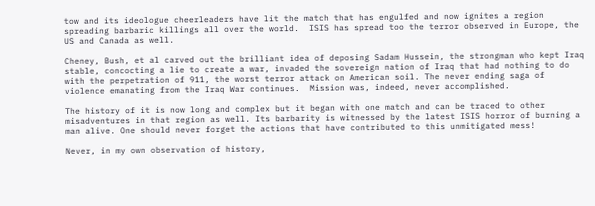tow and its ideologue cheerleaders have lit the match that has engulfed and now ignites a region spreading barbaric killings all over the world.  ISIS has spread too the terror observed in Europe, the US and Canada as well.

Cheney, Bush, et al carved out the brilliant idea of deposing Sadam Hussein, the strongman who kept Iraq stable, concocting a lie to create a war, invaded the sovereign nation of Iraq that had nothing to do with the perpetration of 911, the worst terror attack on American soil. The never ending saga of violence emanating from the Iraq War continues.  Mission was, indeed, never accomplished.

The history of it is now long and complex but it began with one match and can be traced to other misadventures in that region as well. Its barbarity is witnessed by the latest ISIS horror of burning a man alive. One should never forget the actions that have contributed to this unmitigated mess!

Never, in my own observation of history,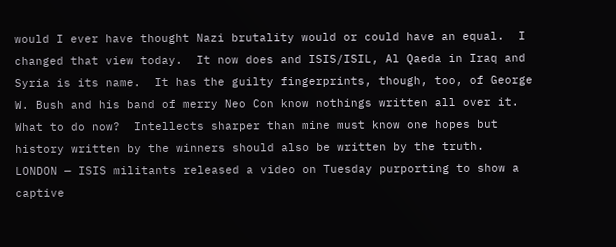would I ever have thought Nazi brutality would or could have an equal.  I changed that view today.  It now does and ISIS/ISIL, Al Qaeda in Iraq and Syria is its name.  It has the guilty fingerprints, though, too, of George W. Bush and his band of merry Neo Con know nothings written all over it. What to do now?  Intellects sharper than mine must know one hopes but history written by the winners should also be written by the truth.
LONDON — ISIS militants released a video on Tuesday purporting to show a captive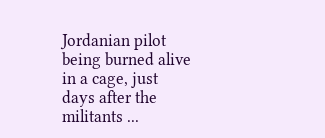Jordanian pilot being burned alive in a cage, just days after the militants ...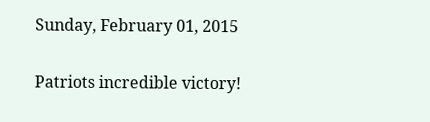Sunday, February 01, 2015

Patriots incredible victory!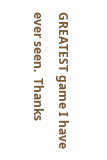GREATEST game I have ever seen.  Thanks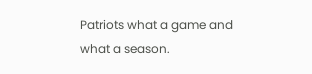Patriots what a game and what a season.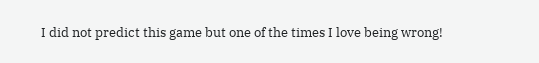I did not predict this game but one of the times I love being wrong!